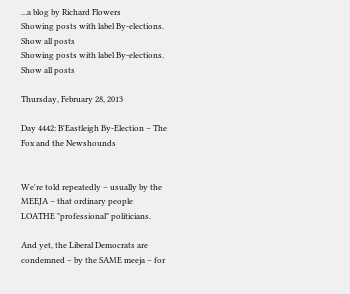...a blog by Richard Flowers
Showing posts with label By-elections. Show all posts
Showing posts with label By-elections. Show all posts

Thursday, February 28, 2013

Day 4442: B'Eastleigh By-Election – The Fox and the Newshounds


We're told repeatedly – usually by the MEEJA – that ordinary people LOATHE "professional" politicians.

And yet, the Liberal Democrats are condemned – by the SAME meeja – for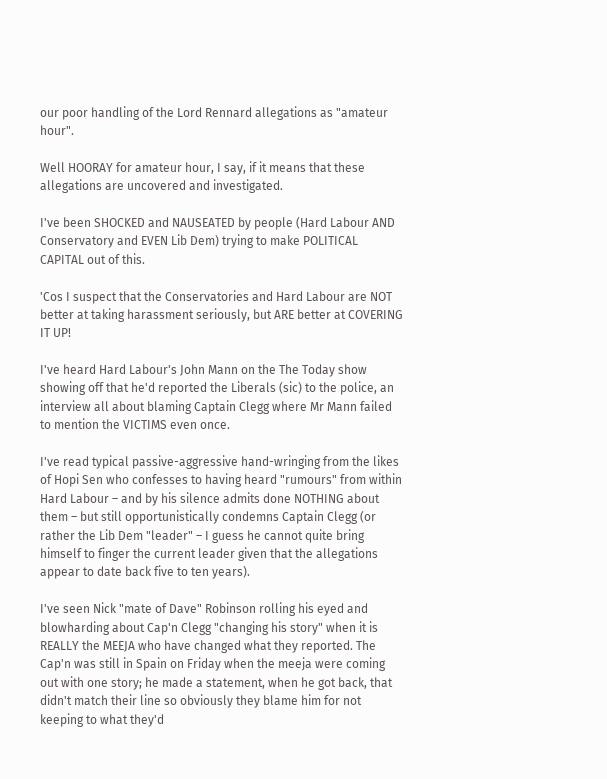our poor handling of the Lord Rennard allegations as "amateur hour".

Well HOORAY for amateur hour, I say, if it means that these allegations are uncovered and investigated.

I've been SHOCKED and NAUSEATED by people (Hard Labour AND Conservatory and EVEN Lib Dem) trying to make POLITICAL CAPITAL out of this.

'Cos I suspect that the Conservatories and Hard Labour are NOT better at taking harassment seriously, but ARE better at COVERING IT UP!

I've heard Hard Labour's John Mann on the The Today show showing off that he'd reported the Liberals (sic) to the police, an interview all about blaming Captain Clegg where Mr Mann failed to mention the VICTIMS even once.

I've read typical passive-aggressive hand-wringing from the likes of Hopi Sen who confesses to having heard "rumours" from within Hard Labour – and by his silence admits done NOTHING about them – but still opportunistically condemns Captain Clegg (or rather the Lib Dem "leader" – I guess he cannot quite bring himself to finger the current leader given that the allegations appear to date back five to ten years).

I've seen Nick "mate of Dave" Robinson rolling his eyed and blowharding about Cap'n Clegg "changing his story" when it is REALLY the MEEJA who have changed what they reported. The Cap'n was still in Spain on Friday when the meeja were coming out with one story; he made a statement, when he got back, that didn't match their line so obviously they blame him for not keeping to what they'd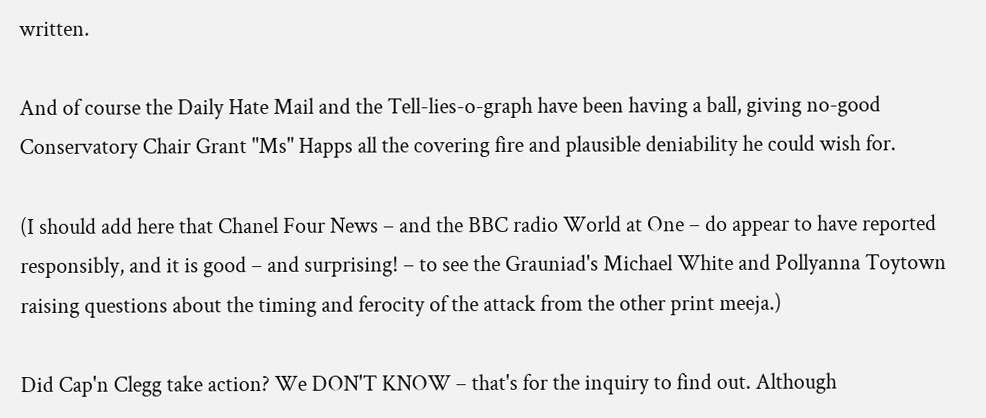written.

And of course the Daily Hate Mail and the Tell-lies-o-graph have been having a ball, giving no-good Conservatory Chair Grant "Ms" Happs all the covering fire and plausible deniability he could wish for.

(I should add here that Chanel Four News – and the BBC radio World at One – do appear to have reported responsibly, and it is good – and surprising! – to see the Grauniad's Michael White and Pollyanna Toytown raising questions about the timing and ferocity of the attack from the other print meeja.)

Did Cap'n Clegg take action? We DON'T KNOW – that's for the inquiry to find out. Although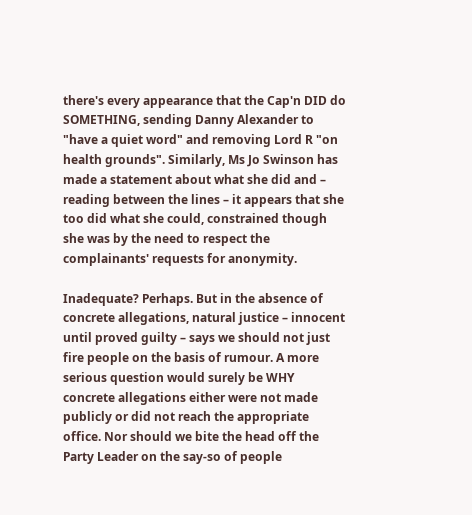there's every appearance that the Cap'n DID do SOMETHING, sending Danny Alexander to "have a quiet word" and removing Lord R "on health grounds". Similarly, Ms Jo Swinson has made a statement about what she did and – reading between the lines – it appears that she too did what she could, constrained though she was by the need to respect the complainants' requests for anonymity.

Inadequate? Perhaps. But in the absence of concrete allegations, natural justice – innocent until proved guilty – says we should not just fire people on the basis of rumour. A more serious question would surely be WHY concrete allegations either were not made publicly or did not reach the appropriate office. Nor should we bite the head off the Party Leader on the say-so of people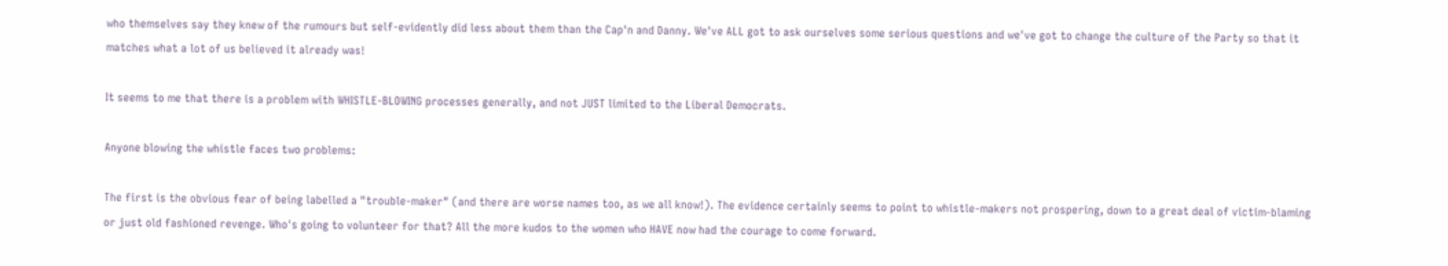who themselves say they knew of the rumours but self-evidently did less about them than the Cap'n and Danny. We've ALL got to ask ourselves some serious questions and we've got to change the culture of the Party so that it matches what a lot of us believed it already was!

It seems to me that there is a problem with WHISTLE-BLOWING processes generally, and not JUST limited to the Liberal Democrats.

Anyone blowing the whistle faces two problems:

The first is the obvious fear of being labelled a "trouble-maker" (and there are worse names too, as we all know!). The evidence certainly seems to point to whistle-makers not prospering, down to a great deal of victim-blaming or just old fashioned revenge. Who's going to volunteer for that? All the more kudos to the women who HAVE now had the courage to come forward.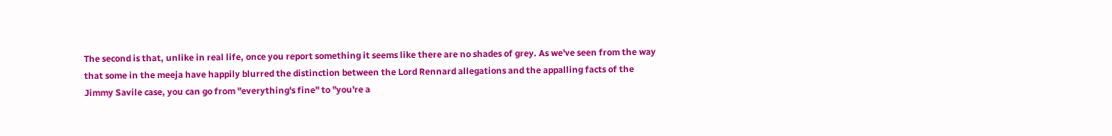The second is that, unlike in real life, once you report something it seems like there are no shades of grey. As we've seen from the way that some in the meeja have happily blurred the distinction between the Lord Rennard allegations and the appalling facts of the Jimmy Savile case, you can go from "everything's fine" to "you're a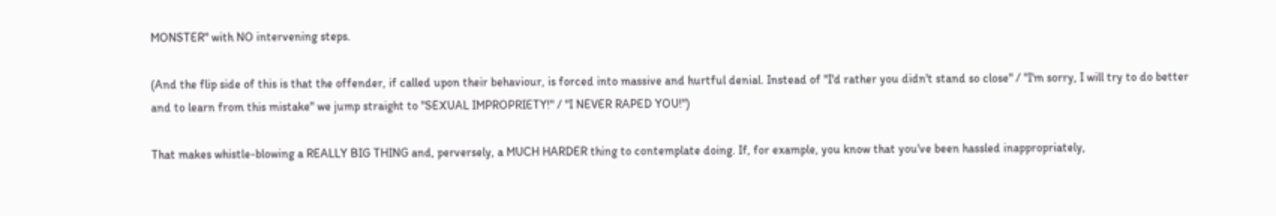MONSTER" with NO intervening steps.

(And the flip side of this is that the offender, if called upon their behaviour, is forced into massive and hurtful denial. Instead of "I'd rather you didn't stand so close" / "I'm sorry, I will try to do better and to learn from this mistake" we jump straight to "SEXUAL IMPROPRIETY!" / "I NEVER RAPED YOU!")

That makes whistle-blowing a REALLY BIG THING and, perversely, a MUCH HARDER thing to contemplate doing. If, for example, you know that you've been hassled inappropriately,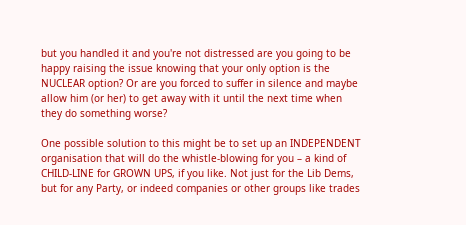but you handled it and you're not distressed are you going to be happy raising the issue knowing that your only option is the NUCLEAR option? Or are you forced to suffer in silence and maybe allow him (or her) to get away with it until the next time when they do something worse?

One possible solution to this might be to set up an INDEPENDENT organisation that will do the whistle-blowing for you – a kind of CHILD-LINE for GROWN UPS, if you like. Not just for the Lib Dems, but for any Party, or indeed companies or other groups like trades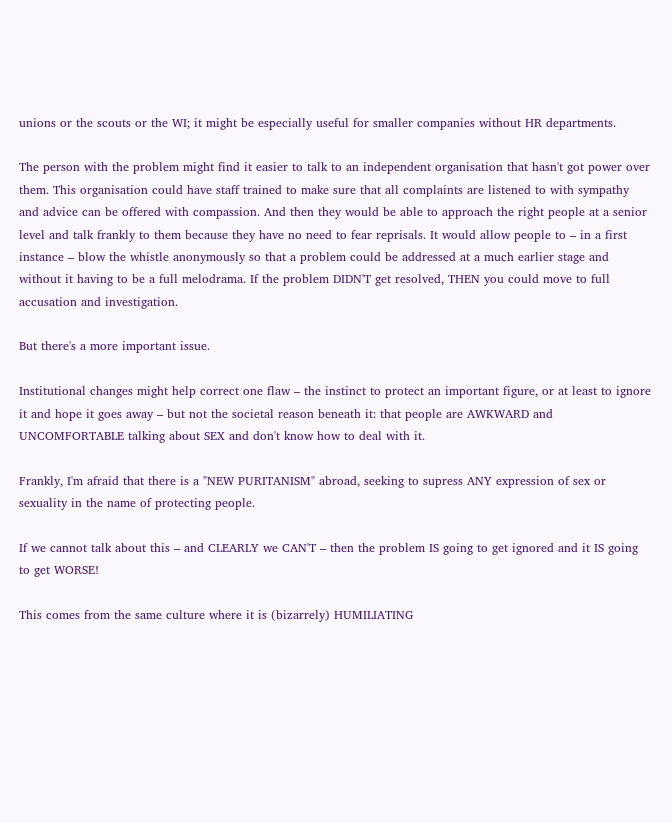unions or the scouts or the WI; it might be especially useful for smaller companies without HR departments.

The person with the problem might find it easier to talk to an independent organisation that hasn't got power over them. This organisation could have staff trained to make sure that all complaints are listened to with sympathy and advice can be offered with compassion. And then they would be able to approach the right people at a senior level and talk frankly to them because they have no need to fear reprisals. It would allow people to – in a first instance – blow the whistle anonymously so that a problem could be addressed at a much earlier stage and without it having to be a full melodrama. If the problem DIDN'T get resolved, THEN you could move to full accusation and investigation.

But there's a more important issue.

Institutional changes might help correct one flaw – the instinct to protect an important figure, or at least to ignore it and hope it goes away – but not the societal reason beneath it: that people are AWKWARD and UNCOMFORTABLE talking about SEX and don't know how to deal with it.

Frankly, I'm afraid that there is a "NEW PURITANISM" abroad, seeking to supress ANY expression of sex or sexuality in the name of protecting people.

If we cannot talk about this – and CLEARLY we CAN'T – then the problem IS going to get ignored and it IS going to get WORSE!

This comes from the same culture where it is (bizarrely) HUMILIATING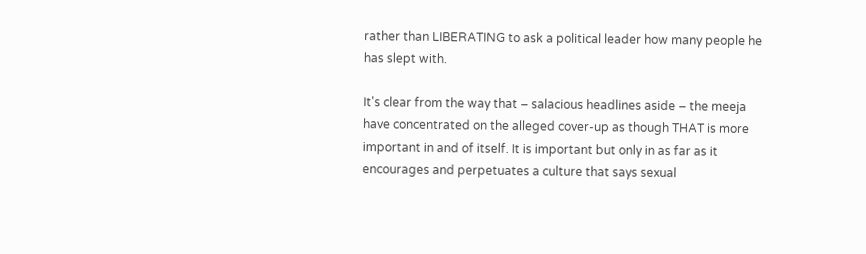rather than LIBERATING to ask a political leader how many people he has slept with.

It's clear from the way that – salacious headlines aside – the meeja have concentrated on the alleged cover-up as though THAT is more important in and of itself. It is important but only in as far as it encourages and perpetuates a culture that says sexual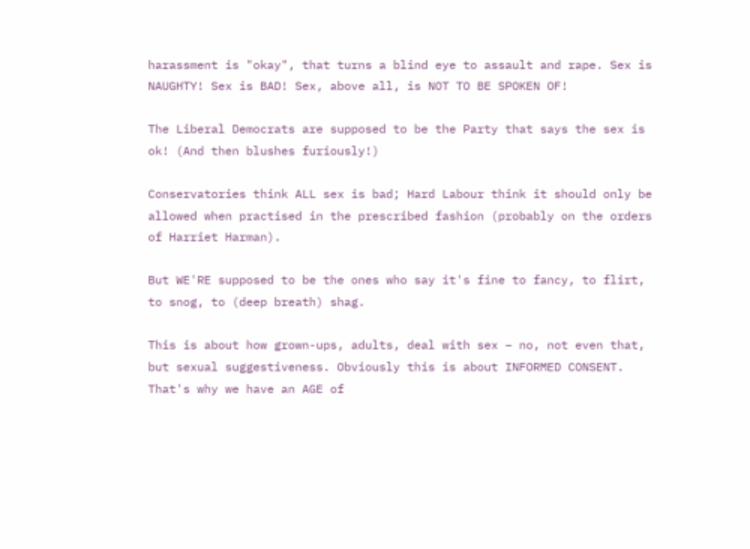harassment is "okay", that turns a blind eye to assault and rape. Sex is NAUGHTY! Sex is BAD! Sex, above all, is NOT TO BE SPOKEN OF!

The Liberal Democrats are supposed to be the Party that says the sex is ok! (And then blushes furiously!)

Conservatories think ALL sex is bad; Hard Labour think it should only be allowed when practised in the prescribed fashion (probably on the orders of Harriet Harman).

But WE'RE supposed to be the ones who say it's fine to fancy, to flirt, to snog, to (deep breath) shag.

This is about how grown-ups, adults, deal with sex – no, not even that, but sexual suggestiveness. Obviously this is about INFORMED CONSENT. That's why we have an AGE of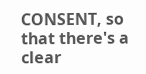CONSENT, so that there's a clear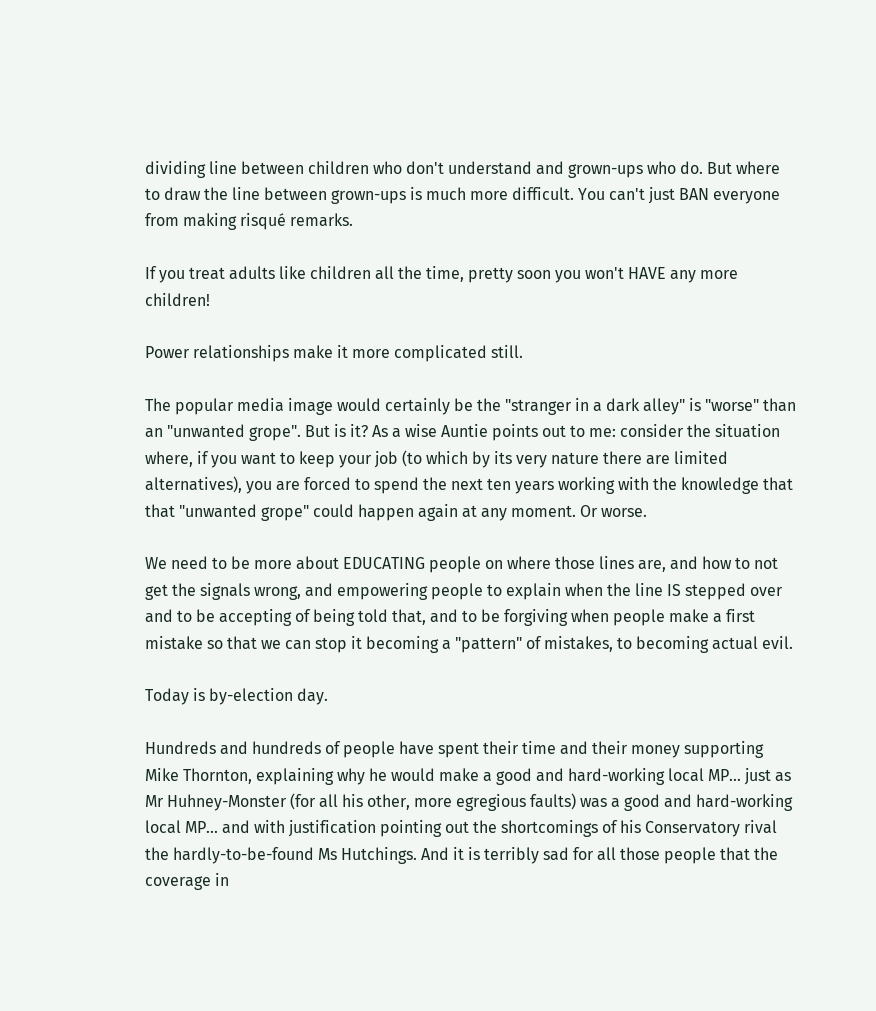dividing line between children who don't understand and grown-ups who do. But where to draw the line between grown-ups is much more difficult. You can't just BAN everyone from making risqué remarks.

If you treat adults like children all the time, pretty soon you won't HAVE any more children!

Power relationships make it more complicated still.

The popular media image would certainly be the "stranger in a dark alley" is "worse" than an "unwanted grope". But is it? As a wise Auntie points out to me: consider the situation where, if you want to keep your job (to which by its very nature there are limited alternatives), you are forced to spend the next ten years working with the knowledge that that "unwanted grope" could happen again at any moment. Or worse.

We need to be more about EDUCATING people on where those lines are, and how to not get the signals wrong, and empowering people to explain when the line IS stepped over and to be accepting of being told that, and to be forgiving when people make a first mistake so that we can stop it becoming a "pattern" of mistakes, to becoming actual evil.

Today is by-election day.

Hundreds and hundreds of people have spent their time and their money supporting Mike Thornton, explaining why he would make a good and hard-working local MP... just as Mr Huhney-Monster (for all his other, more egregious faults) was a good and hard-working local MP... and with justification pointing out the shortcomings of his Conservatory rival the hardly-to-be-found Ms Hutchings. And it is terribly sad for all those people that the coverage in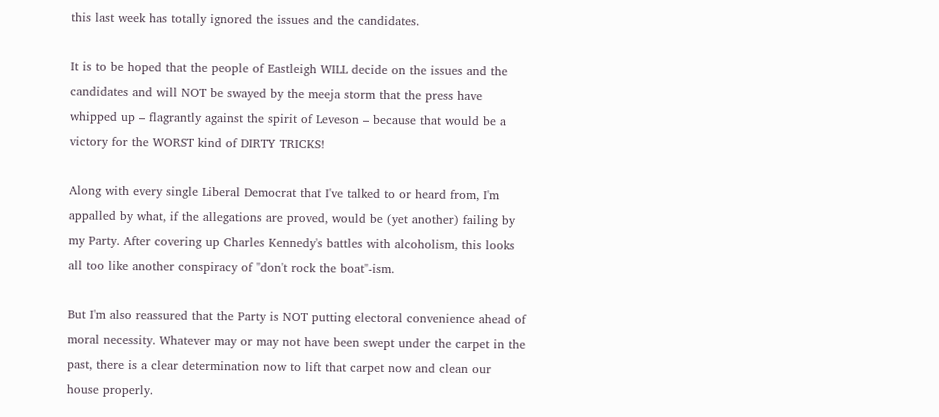this last week has totally ignored the issues and the candidates.

It is to be hoped that the people of Eastleigh WILL decide on the issues and the candidates and will NOT be swayed by the meeja storm that the press have whipped up – flagrantly against the spirit of Leveson – because that would be a victory for the WORST kind of DIRTY TRICKS!

Along with every single Liberal Democrat that I've talked to or heard from, I'm appalled by what, if the allegations are proved, would be (yet another) failing by my Party. After covering up Charles Kennedy's battles with alcoholism, this looks all too like another conspiracy of "don't rock the boat"-ism.

But I'm also reassured that the Party is NOT putting electoral convenience ahead of moral necessity. Whatever may or may not have been swept under the carpet in the past, there is a clear determination now to lift that carpet now and clean our house properly.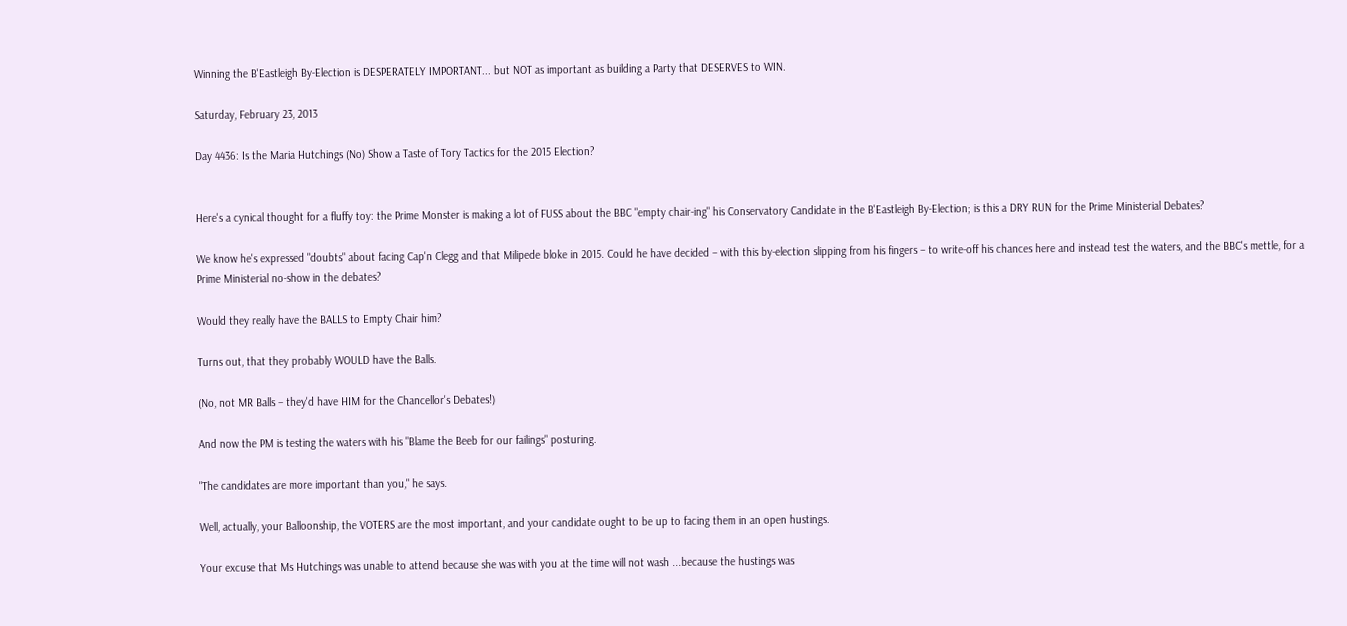Winning the B'Eastleigh By-Election is DESPERATELY IMPORTANT... but NOT as important as building a Party that DESERVES to WIN.

Saturday, February 23, 2013

Day 4436: Is the Maria Hutchings (No) Show a Taste of Tory Tactics for the 2015 Election?


Here's a cynical thought for a fluffy toy: the Prime Monster is making a lot of FUSS about the BBC "empty chair-ing" his Conservatory Candidate in the B'Eastleigh By-Election; is this a DRY RUN for the Prime Ministerial Debates?

We know he's expressed "doubts" about facing Cap'n Clegg and that Milipede bloke in 2015. Could he have decided – with this by-election slipping from his fingers – to write-off his chances here and instead test the waters, and the BBC's mettle, for a Prime Ministerial no-show in the debates?

Would they really have the BALLS to Empty Chair him?

Turns out, that they probably WOULD have the Balls.

(No, not MR Balls – they'd have HIM for the Chancellor's Debates!)

And now the PM is testing the waters with his "Blame the Beeb for our failings" posturing.

"The candidates are more important than you," he says.

Well, actually, your Balloonship, the VOTERS are the most important, and your candidate ought to be up to facing them in an open hustings.

Your excuse that Ms Hutchings was unable to attend because she was with you at the time will not wash ...because the hustings was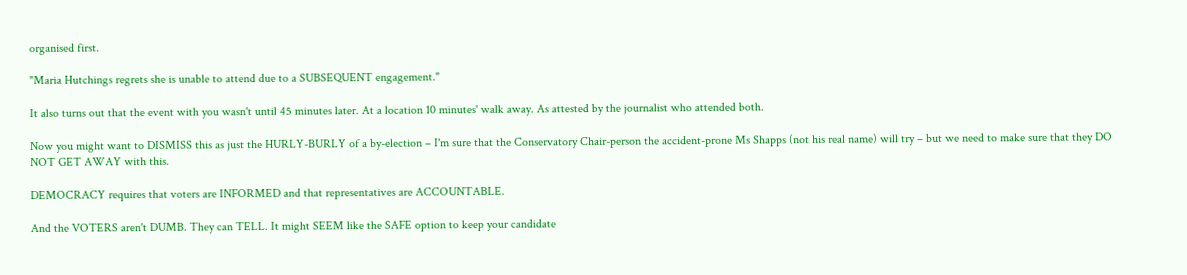organised first.

"Maria Hutchings regrets she is unable to attend due to a SUBSEQUENT engagement."

It also turns out that the event with you wasn't until 45 minutes later. At a location 10 minutes' walk away. As attested by the journalist who attended both.

Now you might want to DISMISS this as just the HURLY-BURLY of a by-election – I'm sure that the Conservatory Chair-person the accident-prone Ms Shapps (not his real name) will try – but we need to make sure that they DO NOT GET AWAY with this.

DEMOCRACY requires that voters are INFORMED and that representatives are ACCOUNTABLE.

And the VOTERS aren't DUMB. They can TELL. It might SEEM like the SAFE option to keep your candidate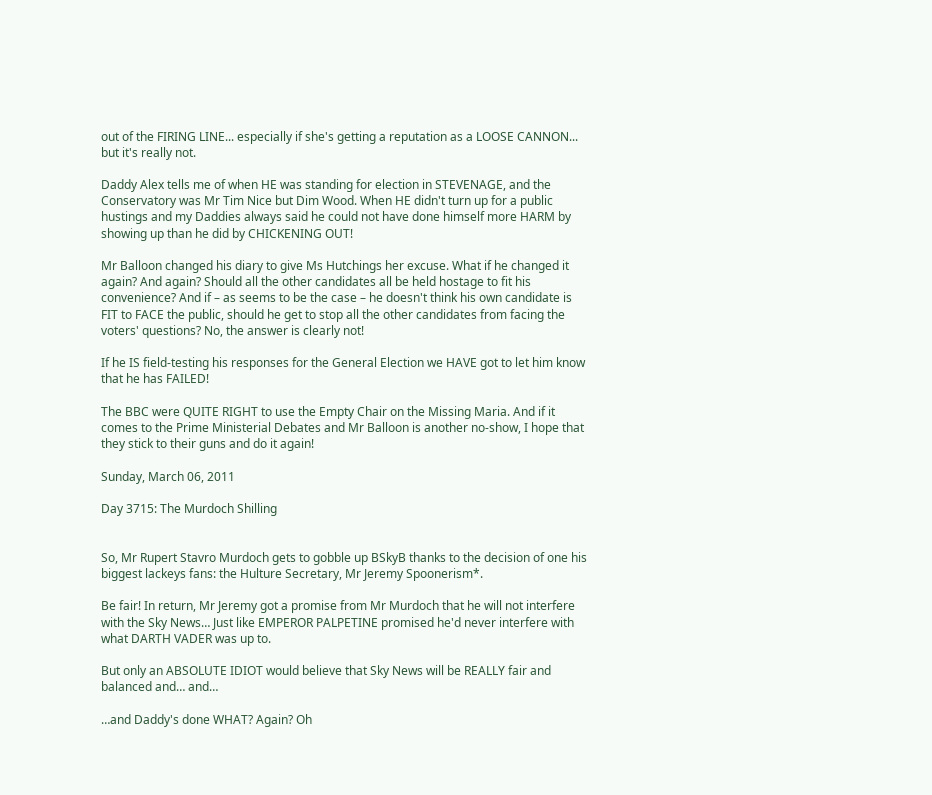out of the FIRING LINE... especially if she's getting a reputation as a LOOSE CANNON... but it's really not.

Daddy Alex tells me of when HE was standing for election in STEVENAGE, and the Conservatory was Mr Tim Nice but Dim Wood. When HE didn't turn up for a public hustings and my Daddies always said he could not have done himself more HARM by showing up than he did by CHICKENING OUT!

Mr Balloon changed his diary to give Ms Hutchings her excuse. What if he changed it again? And again? Should all the other candidates all be held hostage to fit his convenience? And if – as seems to be the case – he doesn't think his own candidate is FIT to FACE the public, should he get to stop all the other candidates from facing the voters' questions? No, the answer is clearly not!

If he IS field-testing his responses for the General Election we HAVE got to let him know that he has FAILED!

The BBC were QUITE RIGHT to use the Empty Chair on the Missing Maria. And if it comes to the Prime Ministerial Debates and Mr Balloon is another no-show, I hope that they stick to their guns and do it again!

Sunday, March 06, 2011

Day 3715: The Murdoch Shilling


So, Mr Rupert Stavro Murdoch gets to gobble up BSkyB thanks to the decision of one his biggest lackeys fans: the Hulture Secretary, Mr Jeremy Spoonerism*.

Be fair! In return, Mr Jeremy got a promise from Mr Murdoch that he will not interfere with the Sky News… Just like EMPEROR PALPETINE promised he'd never interfere with what DARTH VADER was up to.

But only an ABSOLUTE IDIOT would believe that Sky News will be REALLY fair and balanced and… and…

…and Daddy's done WHAT? Again? Oh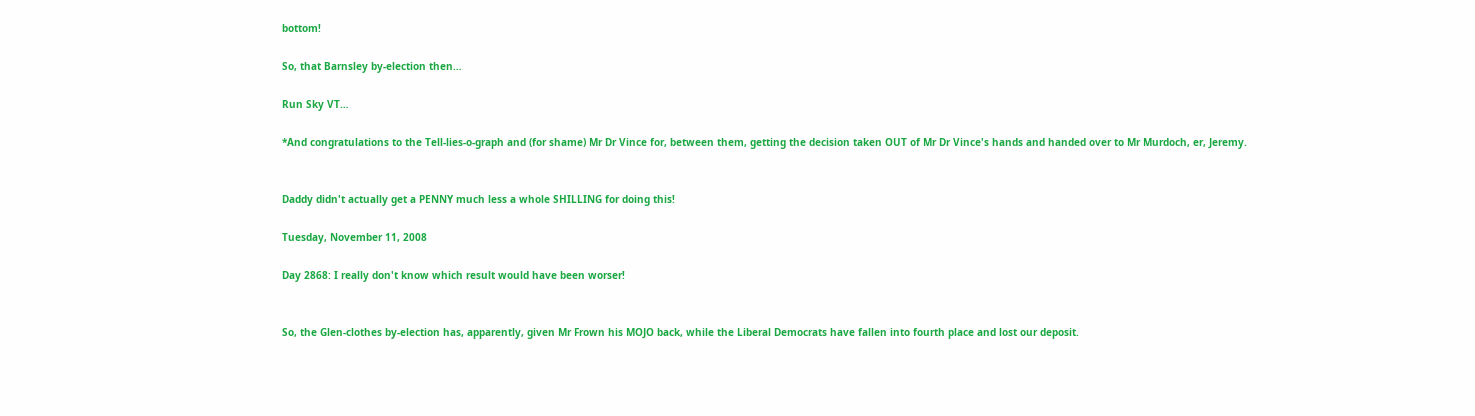bottom!

So, that Barnsley by-election then…

Run Sky VT…

*And congratulations to the Tell-lies-o-graph and (for shame) Mr Dr Vince for, between them, getting the decision taken OUT of Mr Dr Vince's hands and handed over to Mr Murdoch, er, Jeremy.


Daddy didn't actually get a PENNY much less a whole SHILLING for doing this!

Tuesday, November 11, 2008

Day 2868: I really don't know which result would have been worser!


So, the Glen-clothes by-election has, apparently, given Mr Frown his MOJO back, while the Liberal Democrats have fallen into fourth place and lost our deposit.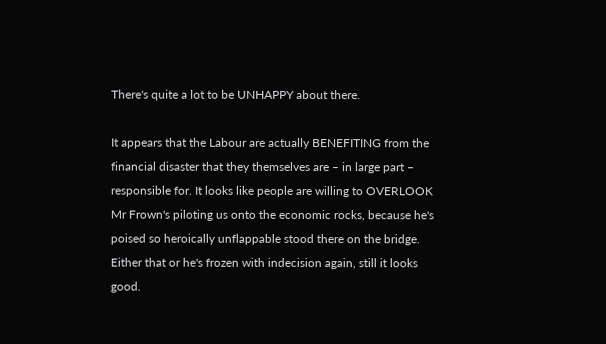There's quite a lot to be UNHAPPY about there.

It appears that the Labour are actually BENEFITING from the financial disaster that they themselves are – in large part – responsible for. It looks like people are willing to OVERLOOK Mr Frown's piloting us onto the economic rocks, because he's poised so heroically unflappable stood there on the bridge. Either that or he's frozen with indecision again, still it looks good.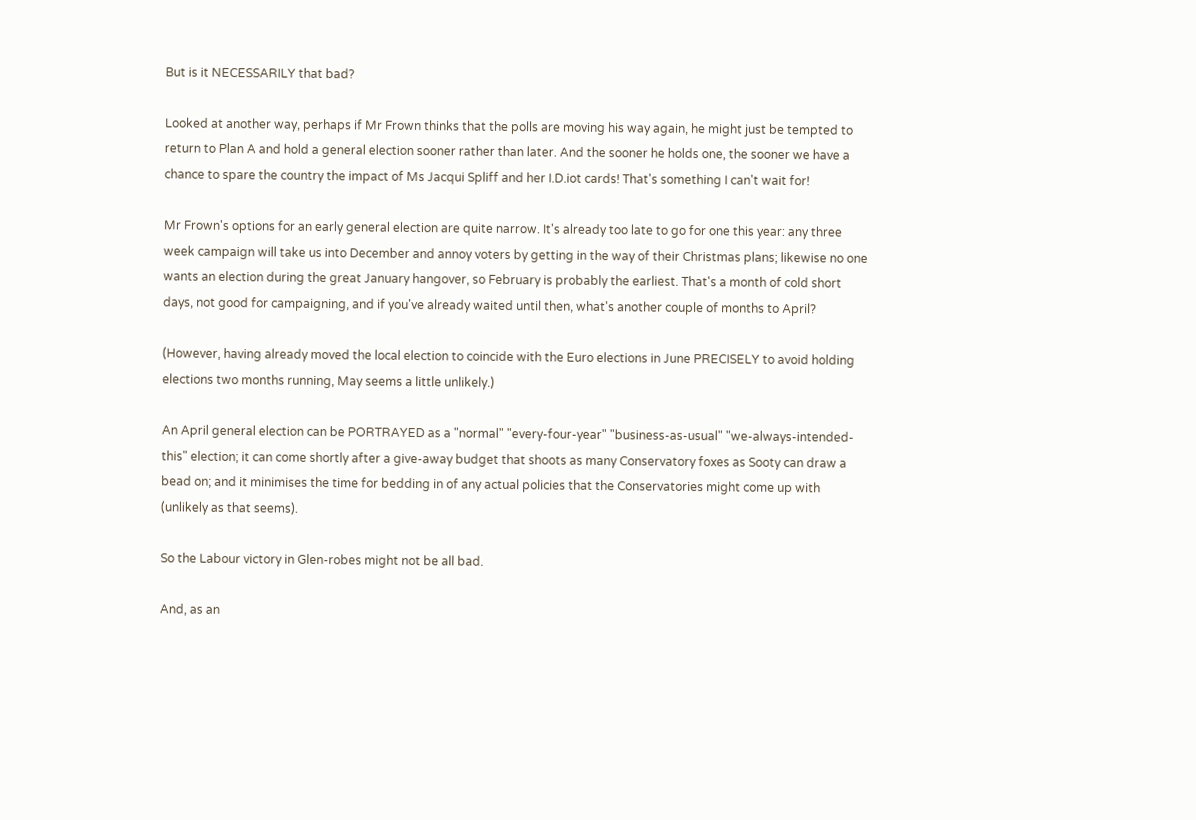But is it NECESSARILY that bad?

Looked at another way, perhaps if Mr Frown thinks that the polls are moving his way again, he might just be tempted to return to Plan A and hold a general election sooner rather than later. And the sooner he holds one, the sooner we have a chance to spare the country the impact of Ms Jacqui Spliff and her I.D.iot cards! That's something I can't wait for!

Mr Frown's options for an early general election are quite narrow. It's already too late to go for one this year: any three week campaign will take us into December and annoy voters by getting in the way of their Christmas plans; likewise no one wants an election during the great January hangover, so February is probably the earliest. That's a month of cold short days, not good for campaigning, and if you've already waited until then, what's another couple of months to April?

(However, having already moved the local election to coincide with the Euro elections in June PRECISELY to avoid holding elections two months running, May seems a little unlikely.)

An April general election can be PORTRAYED as a "normal" "every-four-year" "business-as-usual" "we-always-intended-this" election; it can come shortly after a give-away budget that shoots as many Conservatory foxes as Sooty can draw a bead on; and it minimises the time for bedding in of any actual policies that the Conservatories might come up with (unlikely as that seems).

So the Labour victory in Glen-robes might not be all bad.

And, as an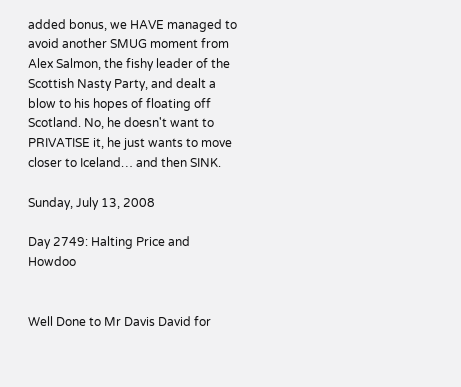added bonus, we HAVE managed to avoid another SMUG moment from Alex Salmon, the fishy leader of the Scottish Nasty Party, and dealt a blow to his hopes of floating off Scotland. No, he doesn't want to PRIVATISE it, he just wants to move closer to Iceland… and then SINK.

Sunday, July 13, 2008

Day 2749: Halting Price and Howdoo


Well Done to Mr Davis David for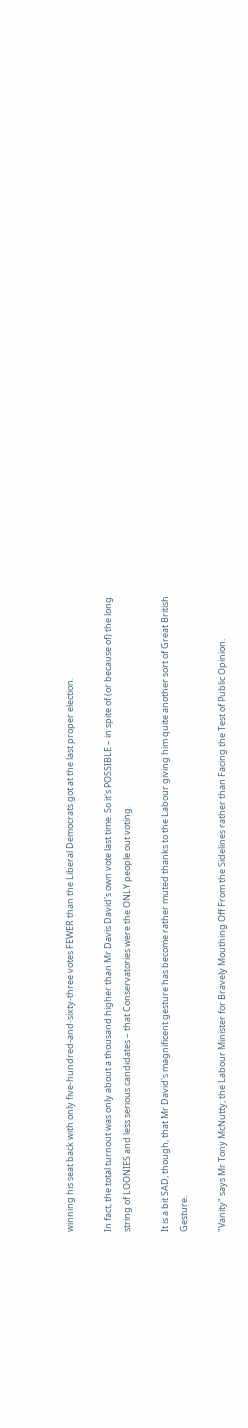winning his seat back with only five-hundred-and-sixty-three votes FEWER than the Liberal Democrats got at the last proper election.

In fact, the total turnout was only about a thousand higher than Mr Davis David's own vote last time. So it's POSSIBLE – in spite of (or because of) the long string of LOONIES and less serious candidates – that Conservatories were the ONLY people out voting.

It is a bit SAD, though, that Mr David's magnificent gesture has become rather muted thanks to the Labour giving him quite another sort of Great British Gesture.

"Vanity" says Mr Tony McNutty, the Labour Minister for Bravely Mouthing Off From the Sidelines rather than Facing the Test of Public Opinion.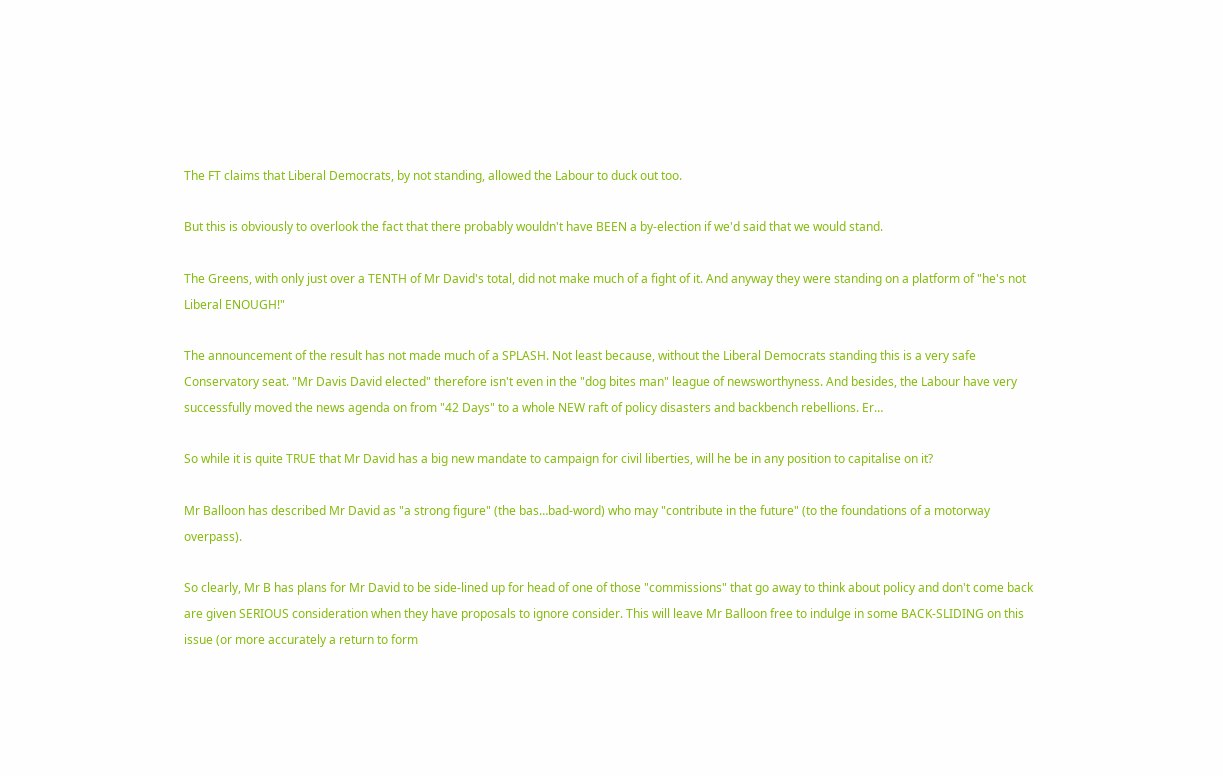The FT claims that Liberal Democrats, by not standing, allowed the Labour to duck out too.

But this is obviously to overlook the fact that there probably wouldn't have BEEN a by-election if we'd said that we would stand.

The Greens, with only just over a TENTH of Mr David's total, did not make much of a fight of it. And anyway they were standing on a platform of "he's not Liberal ENOUGH!"

The announcement of the result has not made much of a SPLASH. Not least because, without the Liberal Democrats standing this is a very safe Conservatory seat. "Mr Davis David elected" therefore isn't even in the "dog bites man" league of newsworthyness. And besides, the Labour have very successfully moved the news agenda on from "42 Days" to a whole NEW raft of policy disasters and backbench rebellions. Er…

So while it is quite TRUE that Mr David has a big new mandate to campaign for civil liberties, will he be in any position to capitalise on it?

Mr Balloon has described Mr David as "a strong figure" (the bas…bad-word) who may "contribute in the future" (to the foundations of a motorway overpass).

So clearly, Mr B has plans for Mr David to be side-lined up for head of one of those "commissions" that go away to think about policy and don't come back are given SERIOUS consideration when they have proposals to ignore consider. This will leave Mr Balloon free to indulge in some BACK-SLIDING on this issue (or more accurately a return to form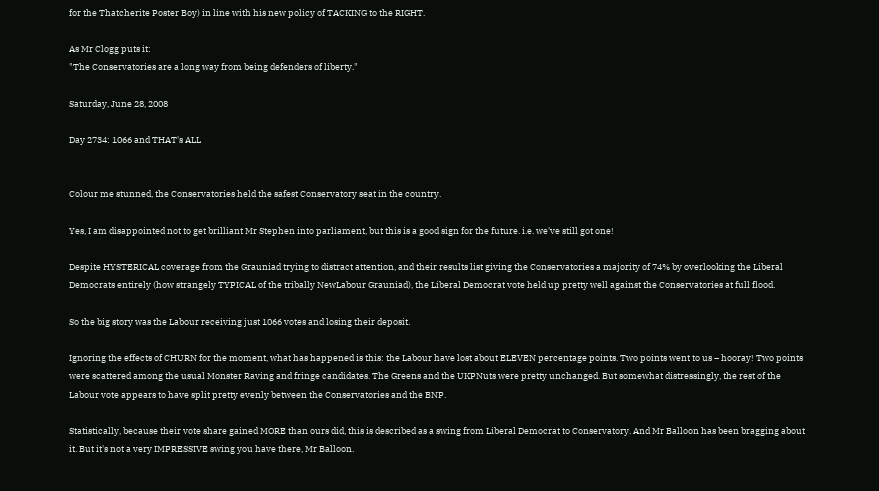for the Thatcherite Poster Boy) in line with his new policy of TACKING to the RIGHT.

As Mr Clogg puts it:
"The Conservatories are a long way from being defenders of liberty."

Saturday, June 28, 2008

Day 2734: 1066 and THAT's ALL


Colour me stunned, the Conservatories held the safest Conservatory seat in the country.

Yes, I am disappointed not to get brilliant Mr Stephen into parliament, but this is a good sign for the future. i.e. we've still got one!

Despite HYSTERICAL coverage from the Grauniad trying to distract attention, and their results list giving the Conservatories a majority of 74% by overlooking the Liberal Democrats entirely (how strangely TYPICAL of the tribally NewLabour Grauniad), the Liberal Democrat vote held up pretty well against the Conservatories at full flood.

So the big story was the Labour receiving just 1066 votes and losing their deposit.

Ignoring the effects of CHURN for the moment, what has happened is this: the Labour have lost about ELEVEN percentage points. Two points went to us – hooray! Two points were scattered among the usual Monster Raving and fringe candidates. The Greens and the UKPNuts were pretty unchanged. But somewhat distressingly, the rest of the Labour vote appears to have split pretty evenly between the Conservatories and the BNP.

Statistically, because their vote share gained MORE than ours did, this is described as a swing from Liberal Democrat to Conservatory. And Mr Balloon has been bragging about it. But it's not a very IMPRESSIVE swing you have there, Mr Balloon.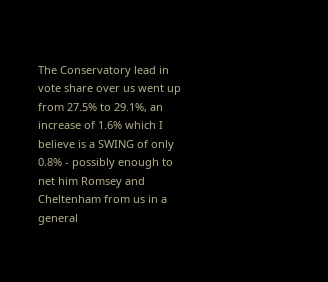The Conservatory lead in vote share over us went up from 27.5% to 29.1%, an increase of 1.6% which I believe is a SWING of only 0.8% - possibly enough to net him Romsey and Cheltenham from us in a general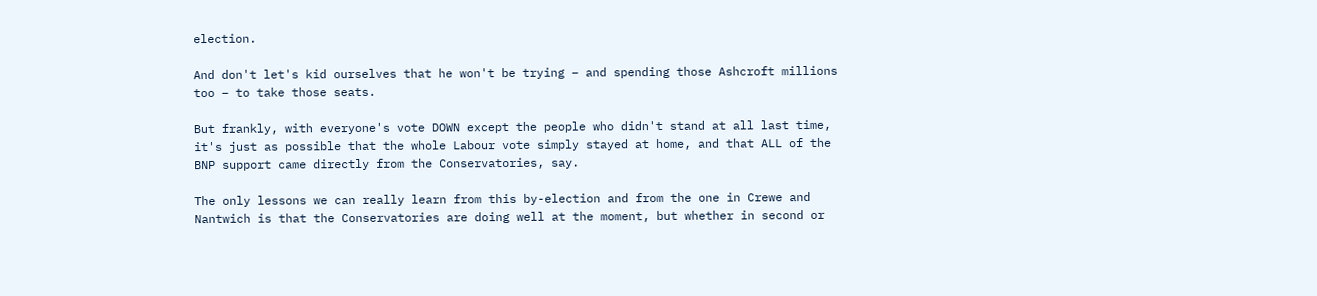election.

And don't let's kid ourselves that he won't be trying – and spending those Ashcroft millions too – to take those seats.

But frankly, with everyone's vote DOWN except the people who didn't stand at all last time, it's just as possible that the whole Labour vote simply stayed at home, and that ALL of the BNP support came directly from the Conservatories, say.

The only lessons we can really learn from this by-election and from the one in Crewe and Nantwich is that the Conservatories are doing well at the moment, but whether in second or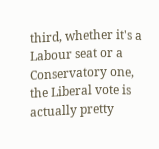third, whether it's a Labour seat or a Conservatory one, the Liberal vote is actually pretty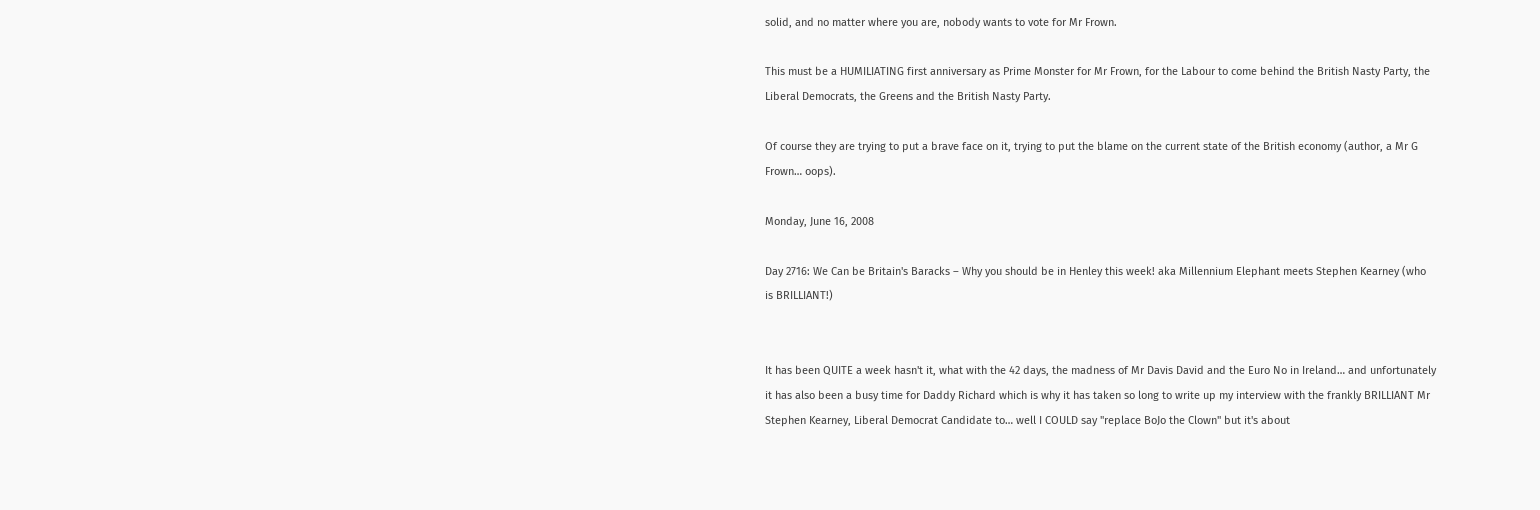solid, and no matter where you are, nobody wants to vote for Mr Frown.

This must be a HUMILIATING first anniversary as Prime Monster for Mr Frown, for the Labour to come behind the British Nasty Party, the Liberal Democrats, the Greens and the British Nasty Party.

Of course they are trying to put a brave face on it, trying to put the blame on the current state of the British economy (author, a Mr G Frown… oops).

Monday, June 16, 2008

Day 2716: We Can be Britain's Baracks – Why you should be in Henley this week! aka Millennium Elephant meets Stephen Kearney (who is BRILLIANT!)


It has been QUITE a week hasn't it, what with the 42 days, the madness of Mr Davis David and the Euro No in Ireland… and unfortunately it has also been a busy time for Daddy Richard which is why it has taken so long to write up my interview with the frankly BRILLIANT Mr Stephen Kearney, Liberal Democrat Candidate to… well I COULD say "replace BoJo the Clown" but it's about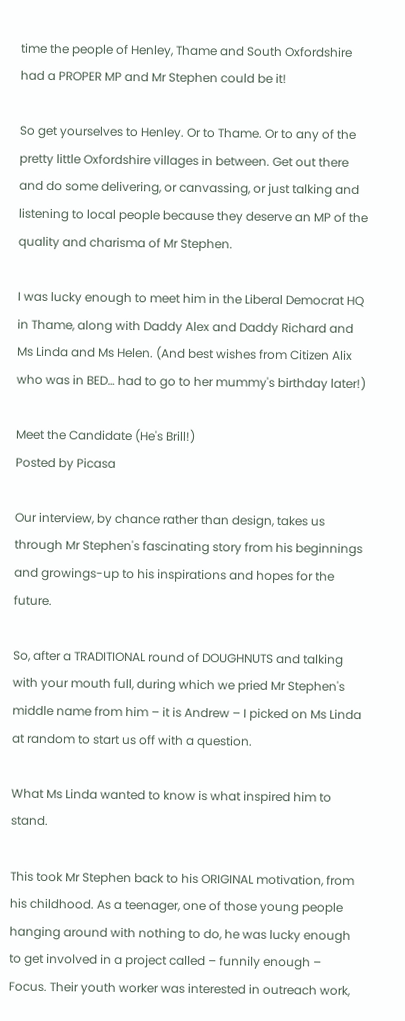time the people of Henley, Thame and South Oxfordshire had a PROPER MP and Mr Stephen could be it!

So get yourselves to Henley. Or to Thame. Or to any of the pretty little Oxfordshire villages in between. Get out there and do some delivering, or canvassing, or just talking and listening to local people because they deserve an MP of the quality and charisma of Mr Stephen.

I was lucky enough to meet him in the Liberal Democrat HQ in Thame, along with Daddy Alex and Daddy Richard and Ms Linda and Ms Helen. (And best wishes from Citizen Alix who was in BED… had to go to her mummy's birthday later!)

Meet the Candidate (He's Brill!)
Posted by Picasa

Our interview, by chance rather than design, takes us through Mr Stephen's fascinating story from his beginnings and growings-up to his inspirations and hopes for the future.

So, after a TRADITIONAL round of DOUGHNUTS and talking with your mouth full, during which we pried Mr Stephen's middle name from him – it is Andrew – I picked on Ms Linda at random to start us off with a question.

What Ms Linda wanted to know is what inspired him to stand.

This took Mr Stephen back to his ORIGINAL motivation, from his childhood. As a teenager, one of those young people hanging around with nothing to do, he was lucky enough to get involved in a project called – funnily enough – Focus. Their youth worker was interested in outreach work,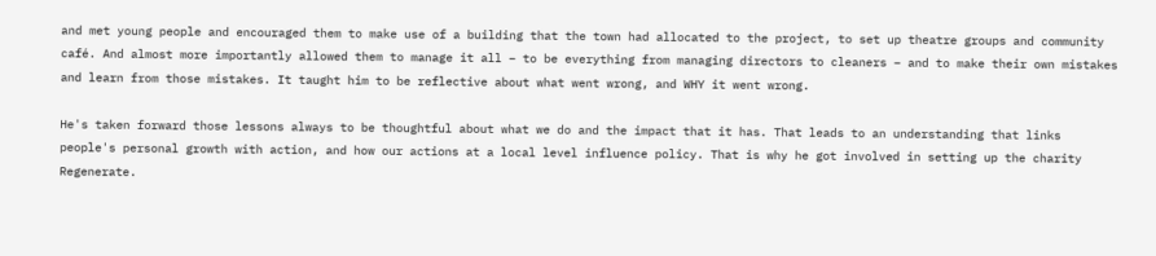and met young people and encouraged them to make use of a building that the town had allocated to the project, to set up theatre groups and community café. And almost more importantly allowed them to manage it all – to be everything from managing directors to cleaners – and to make their own mistakes and learn from those mistakes. It taught him to be reflective about what went wrong, and WHY it went wrong.

He's taken forward those lessons always to be thoughtful about what we do and the impact that it has. That leads to an understanding that links people's personal growth with action, and how our actions at a local level influence policy. That is why he got involved in setting up the charity Regenerate.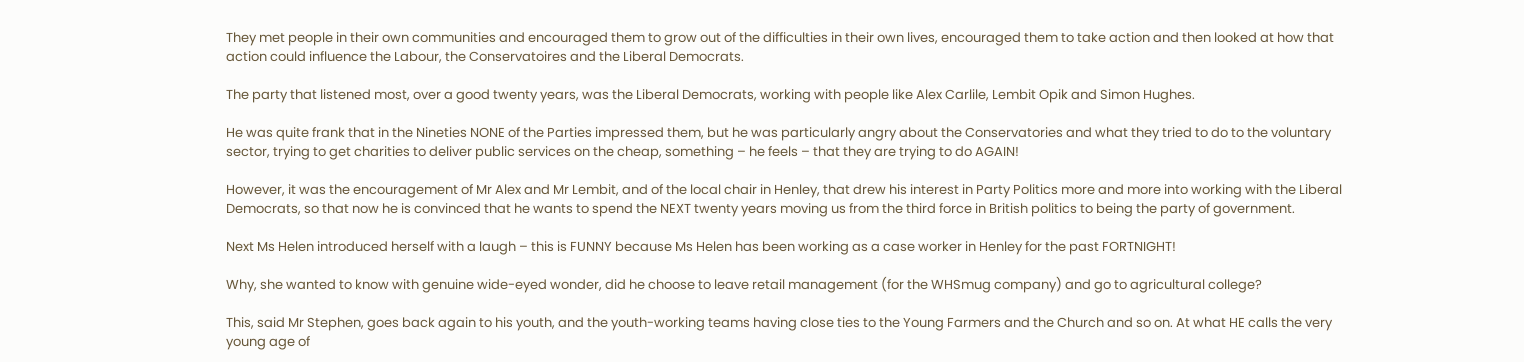They met people in their own communities and encouraged them to grow out of the difficulties in their own lives, encouraged them to take action and then looked at how that action could influence the Labour, the Conservatoires and the Liberal Democrats.

The party that listened most, over a good twenty years, was the Liberal Democrats, working with people like Alex Carlile, Lembit Opik and Simon Hughes.

He was quite frank that in the Nineties NONE of the Parties impressed them, but he was particularly angry about the Conservatories and what they tried to do to the voluntary sector, trying to get charities to deliver public services on the cheap, something – he feels – that they are trying to do AGAIN!

However, it was the encouragement of Mr Alex and Mr Lembit, and of the local chair in Henley, that drew his interest in Party Politics more and more into working with the Liberal Democrats, so that now he is convinced that he wants to spend the NEXT twenty years moving us from the third force in British politics to being the party of government.

Next Ms Helen introduced herself with a laugh – this is FUNNY because Ms Helen has been working as a case worker in Henley for the past FORTNIGHT!

Why, she wanted to know with genuine wide-eyed wonder, did he choose to leave retail management (for the WHSmug company) and go to agricultural college?

This, said Mr Stephen, goes back again to his youth, and the youth-working teams having close ties to the Young Farmers and the Church and so on. At what HE calls the very young age of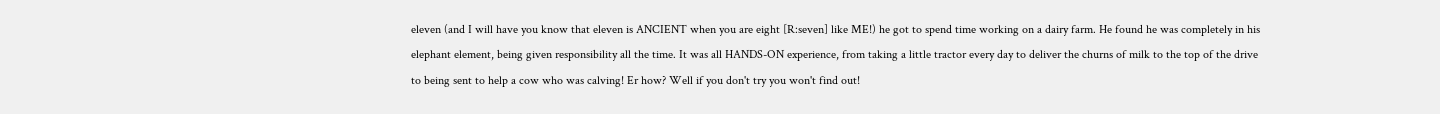eleven (and I will have you know that eleven is ANCIENT when you are eight [R:seven] like ME!) he got to spend time working on a dairy farm. He found he was completely in his elephant element, being given responsibility all the time. It was all HANDS-ON experience, from taking a little tractor every day to deliver the churns of milk to the top of the drive to being sent to help a cow who was calving! Er how? Well if you don't try you won't find out!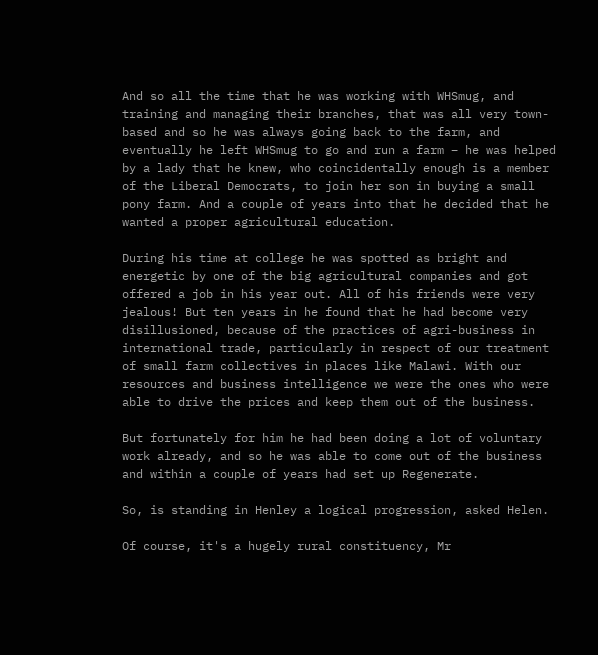And so all the time that he was working with WHSmug, and training and managing their branches, that was all very town-based and so he was always going back to the farm, and eventually he left WHSmug to go and run a farm – he was helped by a lady that he knew, who coincidentally enough is a member of the Liberal Democrats, to join her son in buying a small pony farm. And a couple of years into that he decided that he wanted a proper agricultural education.

During his time at college he was spotted as bright and energetic by one of the big agricultural companies and got offered a job in his year out. All of his friends were very jealous! But ten years in he found that he had become very disillusioned, because of the practices of agri-business in international trade, particularly in respect of our treatment of small farm collectives in places like Malawi. With our resources and business intelligence we were the ones who were able to drive the prices and keep them out of the business.

But fortunately for him he had been doing a lot of voluntary work already, and so he was able to come out of the business and within a couple of years had set up Regenerate.

So, is standing in Henley a logical progression, asked Helen.

Of course, it's a hugely rural constituency, Mr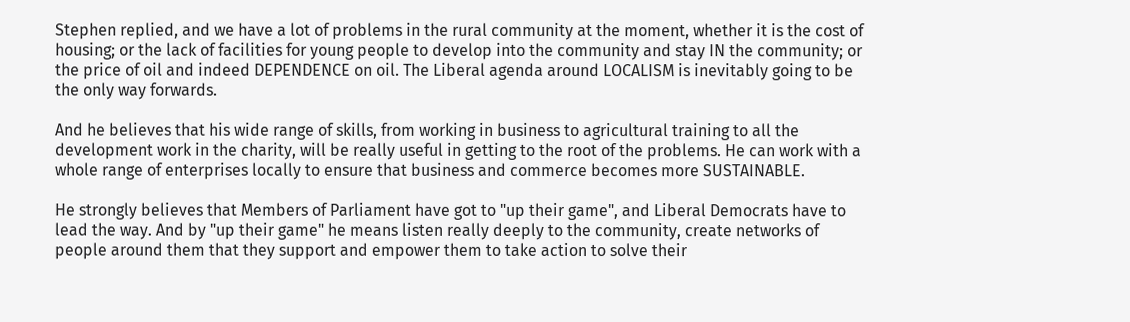Stephen replied, and we have a lot of problems in the rural community at the moment, whether it is the cost of housing; or the lack of facilities for young people to develop into the community and stay IN the community; or the price of oil and indeed DEPENDENCE on oil. The Liberal agenda around LOCALISM is inevitably going to be the only way forwards.

And he believes that his wide range of skills, from working in business to agricultural training to all the development work in the charity, will be really useful in getting to the root of the problems. He can work with a whole range of enterprises locally to ensure that business and commerce becomes more SUSTAINABLE.

He strongly believes that Members of Parliament have got to "up their game", and Liberal Democrats have to lead the way. And by "up their game" he means listen really deeply to the community, create networks of people around them that they support and empower them to take action to solve their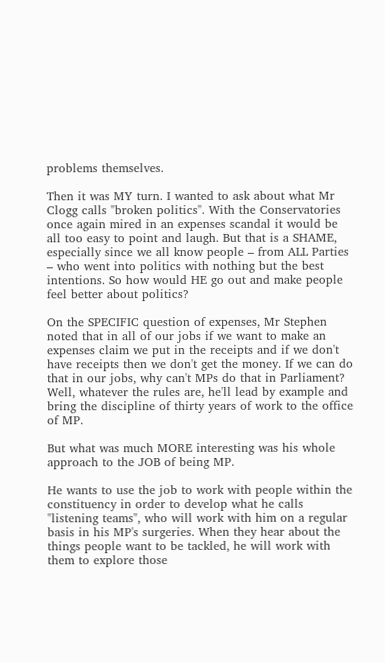problems themselves.

Then it was MY turn. I wanted to ask about what Mr Clogg calls "broken politics". With the Conservatories once again mired in an expenses scandal it would be all too easy to point and laugh. But that is a SHAME, especially since we all know people – from ALL Parties – who went into politics with nothing but the best intentions. So how would HE go out and make people feel better about politics?

On the SPECIFIC question of expenses, Mr Stephen noted that in all of our jobs if we want to make an expenses claim we put in the receipts and if we don't have receipts then we don't get the money. If we can do that in our jobs, why can't MPs do that in Parliament? Well, whatever the rules are, he'll lead by example and bring the discipline of thirty years of work to the office of MP.

But what was much MORE interesting was his whole approach to the JOB of being MP.

He wants to use the job to work with people within the constituency in order to develop what he calls "listening teams", who will work with him on a regular basis in his MP's surgeries. When they hear about the things people want to be tackled, he will work with them to explore those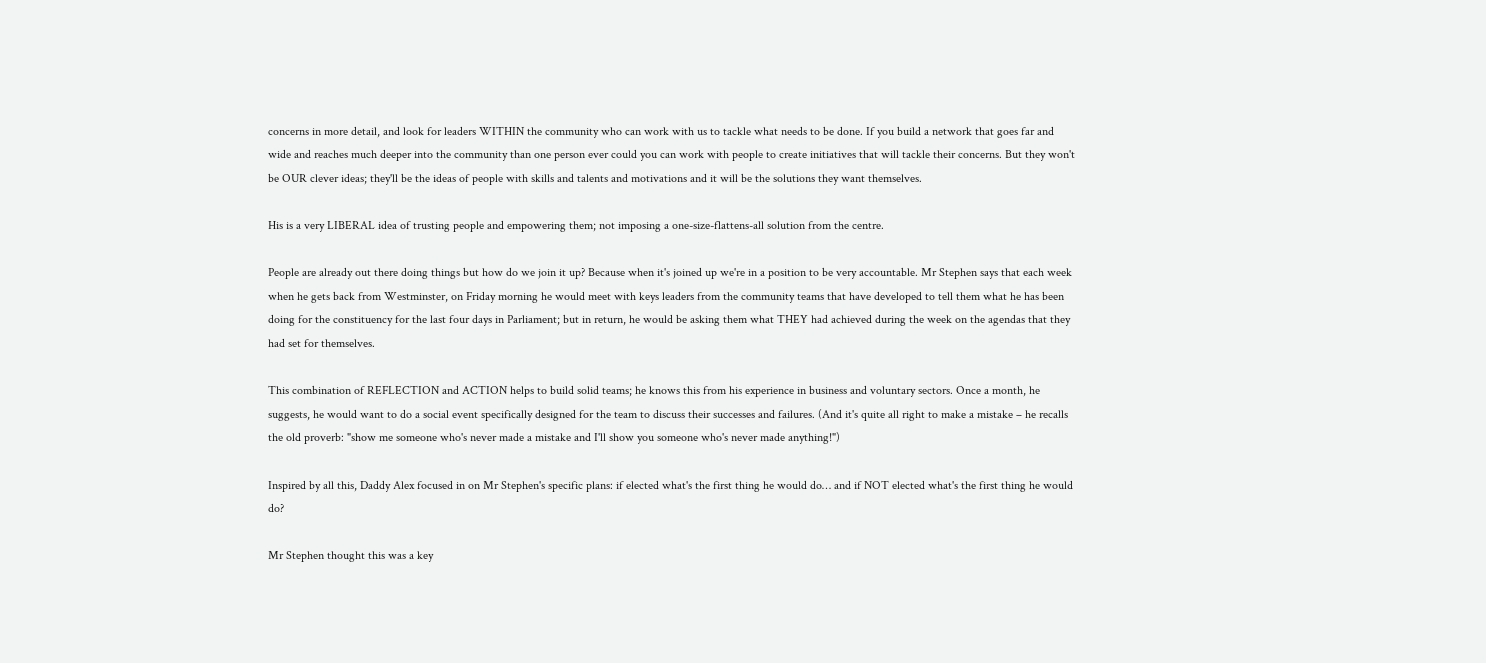concerns in more detail, and look for leaders WITHIN the community who can work with us to tackle what needs to be done. If you build a network that goes far and wide and reaches much deeper into the community than one person ever could you can work with people to create initiatives that will tackle their concerns. But they won't be OUR clever ideas; they'll be the ideas of people with skills and talents and motivations and it will be the solutions they want themselves.

His is a very LIBERAL idea of trusting people and empowering them; not imposing a one-size-flattens-all solution from the centre.

People are already out there doing things but how do we join it up? Because when it's joined up we're in a position to be very accountable. Mr Stephen says that each week when he gets back from Westminster, on Friday morning he would meet with keys leaders from the community teams that have developed to tell them what he has been doing for the constituency for the last four days in Parliament; but in return, he would be asking them what THEY had achieved during the week on the agendas that they had set for themselves.

This combination of REFLECTION and ACTION helps to build solid teams; he knows this from his experience in business and voluntary sectors. Once a month, he suggests, he would want to do a social event specifically designed for the team to discuss their successes and failures. (And it's quite all right to make a mistake – he recalls the old proverb: "show me someone who's never made a mistake and I'll show you someone who's never made anything!")

Inspired by all this, Daddy Alex focused in on Mr Stephen's specific plans: if elected what's the first thing he would do… and if NOT elected what's the first thing he would do?

Mr Stephen thought this was a key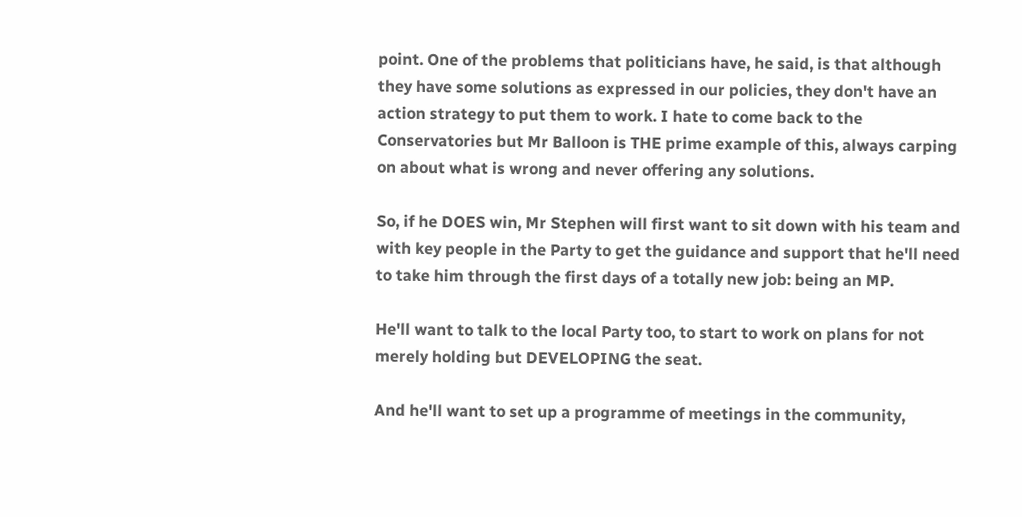point. One of the problems that politicians have, he said, is that although they have some solutions as expressed in our policies, they don't have an action strategy to put them to work. I hate to come back to the Conservatories but Mr Balloon is THE prime example of this, always carping on about what is wrong and never offering any solutions.

So, if he DOES win, Mr Stephen will first want to sit down with his team and with key people in the Party to get the guidance and support that he'll need to take him through the first days of a totally new job: being an MP.

He'll want to talk to the local Party too, to start to work on plans for not merely holding but DEVELOPING the seat.

And he'll want to set up a programme of meetings in the community,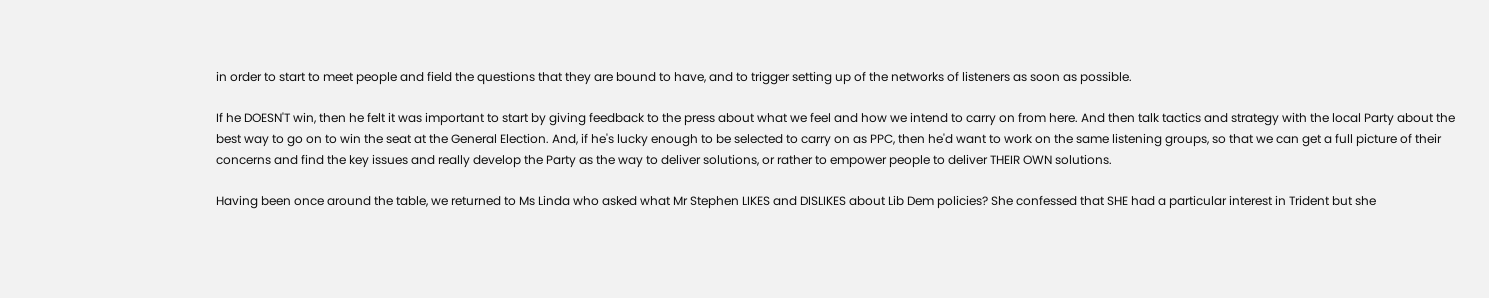in order to start to meet people and field the questions that they are bound to have, and to trigger setting up of the networks of listeners as soon as possible.

If he DOESN'T win, then he felt it was important to start by giving feedback to the press about what we feel and how we intend to carry on from here. And then talk tactics and strategy with the local Party about the best way to go on to win the seat at the General Election. And, if he's lucky enough to be selected to carry on as PPC, then he'd want to work on the same listening groups, so that we can get a full picture of their concerns and find the key issues and really develop the Party as the way to deliver solutions, or rather to empower people to deliver THEIR OWN solutions.

Having been once around the table, we returned to Ms Linda who asked what Mr Stephen LIKES and DISLIKES about Lib Dem policies? She confessed that SHE had a particular interest in Trident but she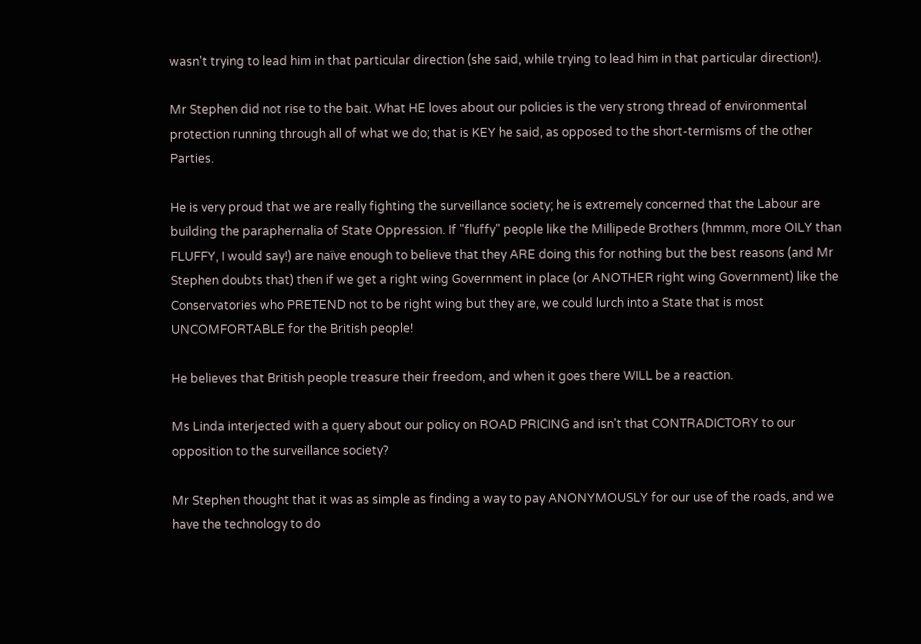wasn't trying to lead him in that particular direction (she said, while trying to lead him in that particular direction!).

Mr Stephen did not rise to the bait. What HE loves about our policies is the very strong thread of environmental protection running through all of what we do; that is KEY he said, as opposed to the short-termisms of the other Parties.

He is very proud that we are really fighting the surveillance society; he is extremely concerned that the Labour are building the paraphernalia of State Oppression. If "fluffy" people like the Millipede Brothers (hmmm, more OILY than FLUFFY, I would say!) are naïve enough to believe that they ARE doing this for nothing but the best reasons (and Mr Stephen doubts that) then if we get a right wing Government in place (or ANOTHER right wing Government) like the Conservatories who PRETEND not to be right wing but they are, we could lurch into a State that is most UNCOMFORTABLE for the British people!

He believes that British people treasure their freedom, and when it goes there WILL be a reaction.

Ms Linda interjected with a query about our policy on ROAD PRICING and isn't that CONTRADICTORY to our opposition to the surveillance society?

Mr Stephen thought that it was as simple as finding a way to pay ANONYMOUSLY for our use of the roads, and we have the technology to do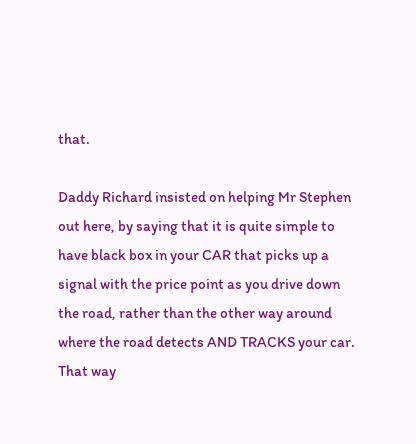that.

Daddy Richard insisted on helping Mr Stephen out here, by saying that it is quite simple to have black box in your CAR that picks up a signal with the price point as you drive down the road, rather than the other way around where the road detects AND TRACKS your car. That way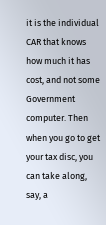it is the individual CAR that knows how much it has cost, and not some Government computer. Then when you go to get your tax disc, you can take along, say, a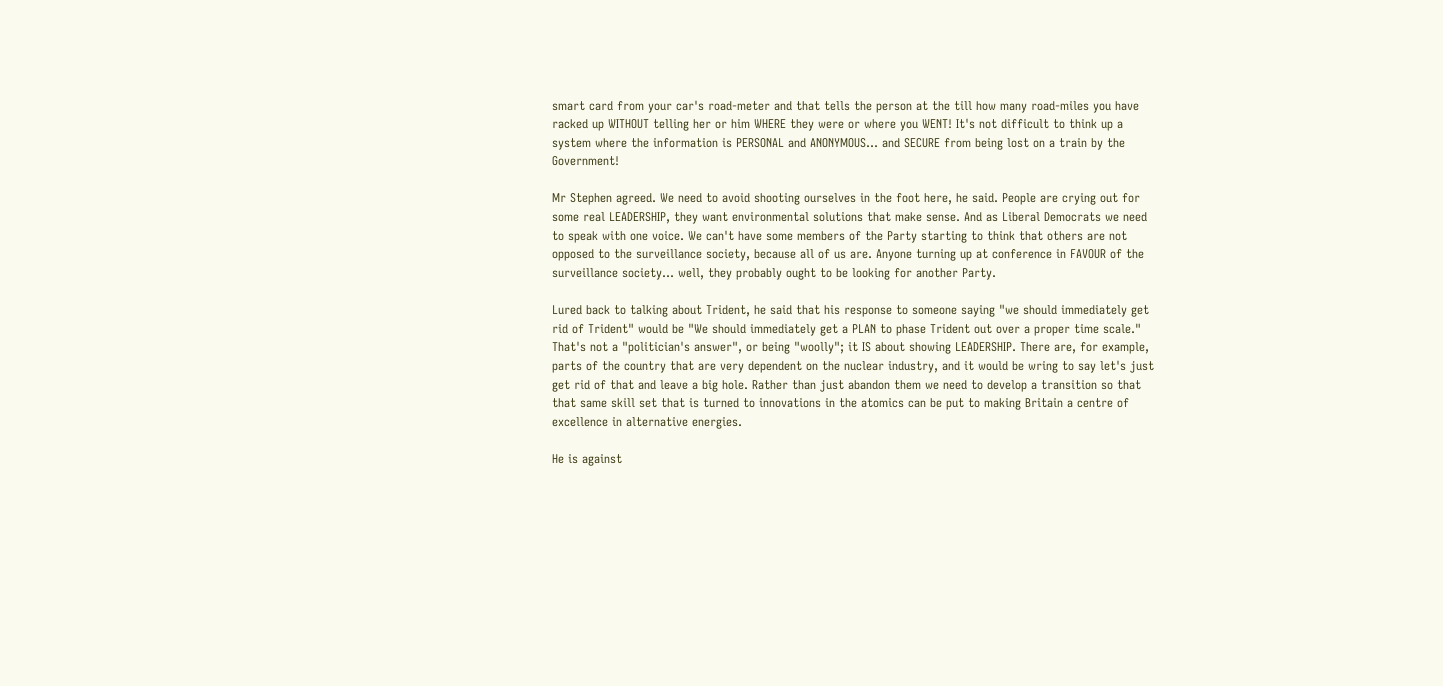smart card from your car's road-meter and that tells the person at the till how many road-miles you have racked up WITHOUT telling her or him WHERE they were or where you WENT! It's not difficult to think up a system where the information is PERSONAL and ANONYMOUS… and SECURE from being lost on a train by the Government!

Mr Stephen agreed. We need to avoid shooting ourselves in the foot here, he said. People are crying out for some real LEADERSHIP, they want environmental solutions that make sense. And as Liberal Democrats we need to speak with one voice. We can't have some members of the Party starting to think that others are not opposed to the surveillance society, because all of us are. Anyone turning up at conference in FAVOUR of the surveillance society… well, they probably ought to be looking for another Party.

Lured back to talking about Trident, he said that his response to someone saying "we should immediately get rid of Trident" would be "We should immediately get a PLAN to phase Trident out over a proper time scale." That's not a "politician's answer", or being "woolly"; it IS about showing LEADERSHIP. There are, for example, parts of the country that are very dependent on the nuclear industry, and it would be wring to say let's just get rid of that and leave a big hole. Rather than just abandon them we need to develop a transition so that that same skill set that is turned to innovations in the atomics can be put to making Britain a centre of excellence in alternative energies.

He is against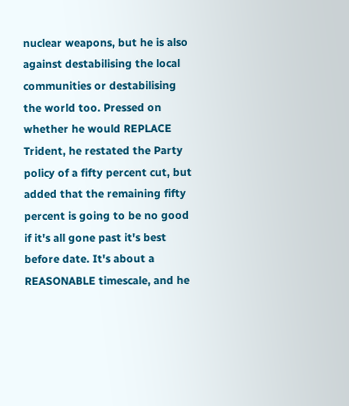nuclear weapons, but he is also against destabilising the local communities or destabilising the world too. Pressed on whether he would REPLACE Trident, he restated the Party policy of a fifty percent cut, but added that the remaining fifty percent is going to be no good if it's all gone past it's best before date. It's about a REASONABLE timescale, and he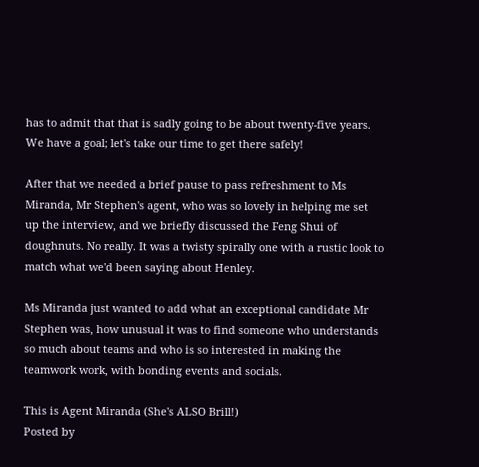has to admit that that is sadly going to be about twenty-five years. We have a goal; let's take our time to get there safely!

After that we needed a brief pause to pass refreshment to Ms Miranda, Mr Stephen's agent, who was so lovely in helping me set up the interview, and we briefly discussed the Feng Shui of doughnuts. No really. It was a twisty spirally one with a rustic look to match what we'd been saying about Henley.

Ms Miranda just wanted to add what an exceptional candidate Mr Stephen was, how unusual it was to find someone who understands so much about teams and who is so interested in making the teamwork work, with bonding events and socials.

This is Agent Miranda (She's ALSO Brill!)
Posted by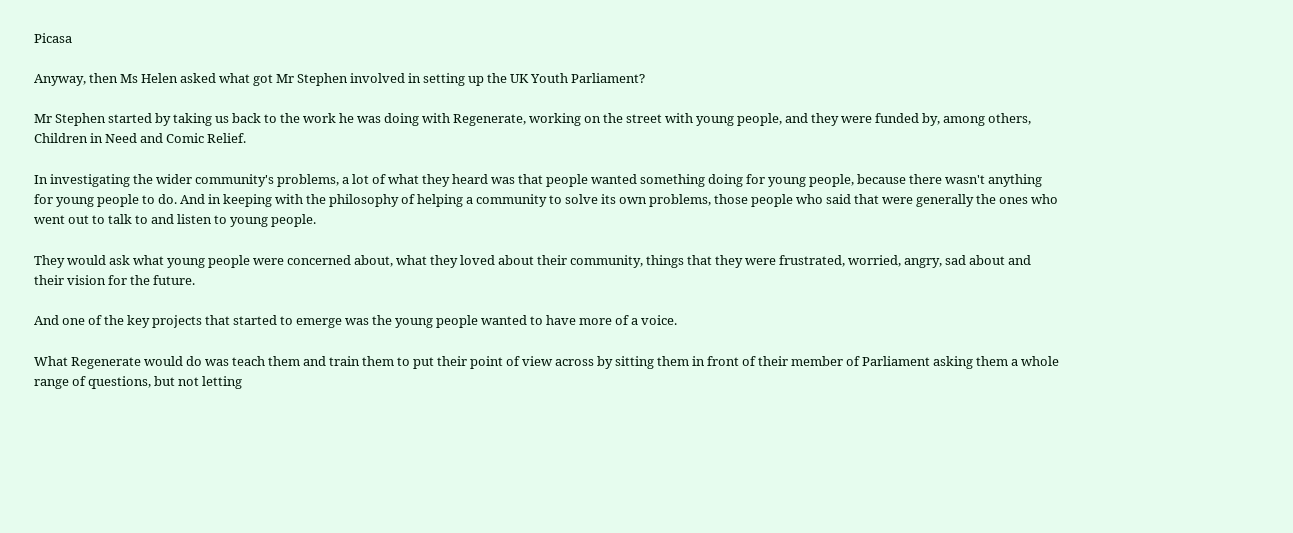Picasa

Anyway, then Ms Helen asked what got Mr Stephen involved in setting up the UK Youth Parliament?

Mr Stephen started by taking us back to the work he was doing with Regenerate, working on the street with young people, and they were funded by, among others, Children in Need and Comic Relief.

In investigating the wider community's problems, a lot of what they heard was that people wanted something doing for young people, because there wasn't anything for young people to do. And in keeping with the philosophy of helping a community to solve its own problems, those people who said that were generally the ones who went out to talk to and listen to young people.

They would ask what young people were concerned about, what they loved about their community, things that they were frustrated, worried, angry, sad about and their vision for the future.

And one of the key projects that started to emerge was the young people wanted to have more of a voice.

What Regenerate would do was teach them and train them to put their point of view across by sitting them in front of their member of Parliament asking them a whole range of questions, but not letting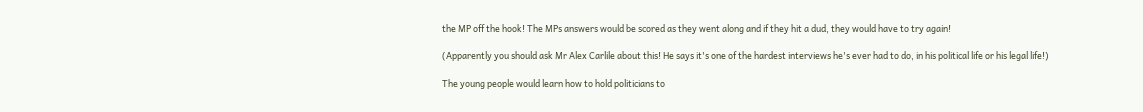the MP off the hook! The MPs answers would be scored as they went along and if they hit a dud, they would have to try again!

(Apparently you should ask Mr Alex Carlile about this! He says it's one of the hardest interviews he's ever had to do, in his political life or his legal life!)

The young people would learn how to hold politicians to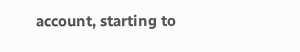account, starting to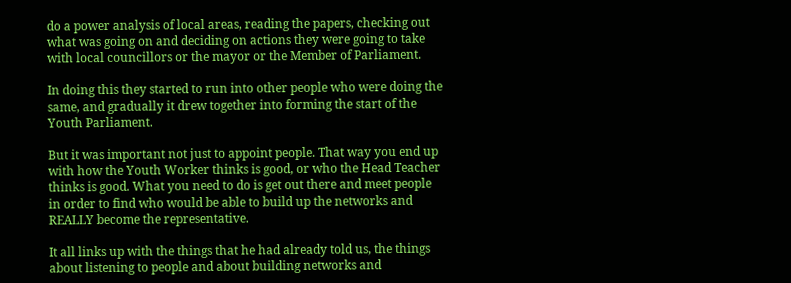do a power analysis of local areas, reading the papers, checking out what was going on and deciding on actions they were going to take with local councillors or the mayor or the Member of Parliament.

In doing this they started to run into other people who were doing the same, and gradually it drew together into forming the start of the Youth Parliament.

But it was important not just to appoint people. That way you end up with how the Youth Worker thinks is good, or who the Head Teacher thinks is good. What you need to do is get out there and meet people in order to find who would be able to build up the networks and REALLY become the representative.

It all links up with the things that he had already told us, the things about listening to people and about building networks and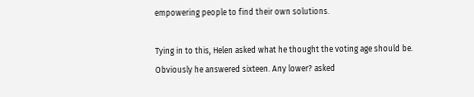empowering people to find their own solutions.

Tying in to this, Helen asked what he thought the voting age should be. Obviously he answered sixteen. Any lower? asked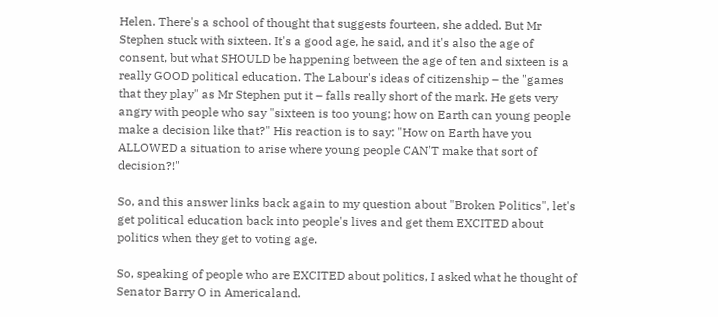Helen. There's a school of thought that suggests fourteen, she added. But Mr Stephen stuck with sixteen. It's a good age, he said, and it's also the age of consent, but what SHOULD be happening between the age of ten and sixteen is a really GOOD political education. The Labour's ideas of citizenship – the "games that they play" as Mr Stephen put it – falls really short of the mark. He gets very angry with people who say "sixteen is too young; how on Earth can young people make a decision like that?" His reaction is to say: "How on Earth have you ALLOWED a situation to arise where young people CAN'T make that sort of decision?!"

So, and this answer links back again to my question about "Broken Politics", let's get political education back into people's lives and get them EXCITED about politics when they get to voting age.

So, speaking of people who are EXCITED about politics, I asked what he thought of Senator Barry O in Americaland.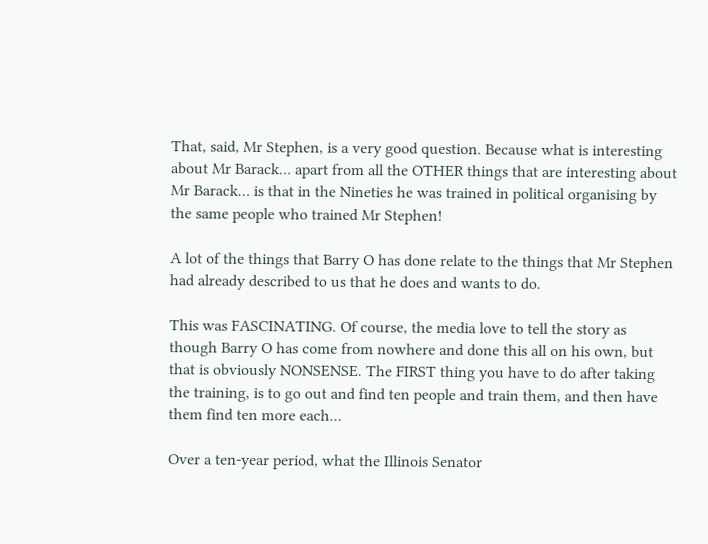That, said, Mr Stephen, is a very good question. Because what is interesting about Mr Barack… apart from all the OTHER things that are interesting about Mr Barack… is that in the Nineties he was trained in political organising by the same people who trained Mr Stephen!

A lot of the things that Barry O has done relate to the things that Mr Stephen had already described to us that he does and wants to do.

This was FASCINATING. Of course, the media love to tell the story as though Barry O has come from nowhere and done this all on his own, but that is obviously NONSENSE. The FIRST thing you have to do after taking the training, is to go out and find ten people and train them, and then have them find ten more each…

Over a ten-year period, what the Illinois Senator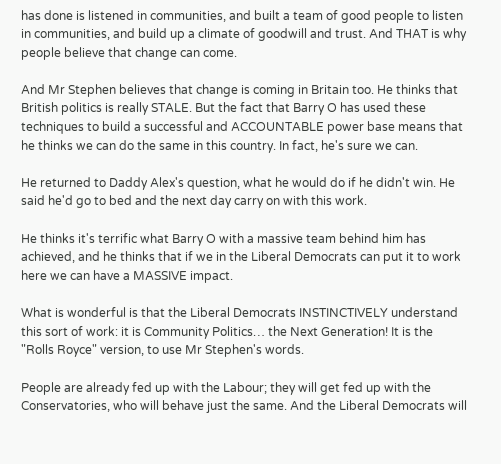has done is listened in communities, and built a team of good people to listen in communities, and build up a climate of goodwill and trust. And THAT is why people believe that change can come.

And Mr Stephen believes that change is coming in Britain too. He thinks that British politics is really STALE. But the fact that Barry O has used these techniques to build a successful and ACCOUNTABLE power base means that he thinks we can do the same in this country. In fact, he's sure we can.

He returned to Daddy Alex's question, what he would do if he didn't win. He said he'd go to bed and the next day carry on with this work.

He thinks it's terrific what Barry O with a massive team behind him has achieved, and he thinks that if we in the Liberal Democrats can put it to work here we can have a MASSIVE impact.

What is wonderful is that the Liberal Democrats INSTINCTIVELY understand this sort of work: it is Community Politics… the Next Generation! It is the "Rolls Royce" version, to use Mr Stephen's words.

People are already fed up with the Labour; they will get fed up with the Conservatories, who will behave just the same. And the Liberal Democrats will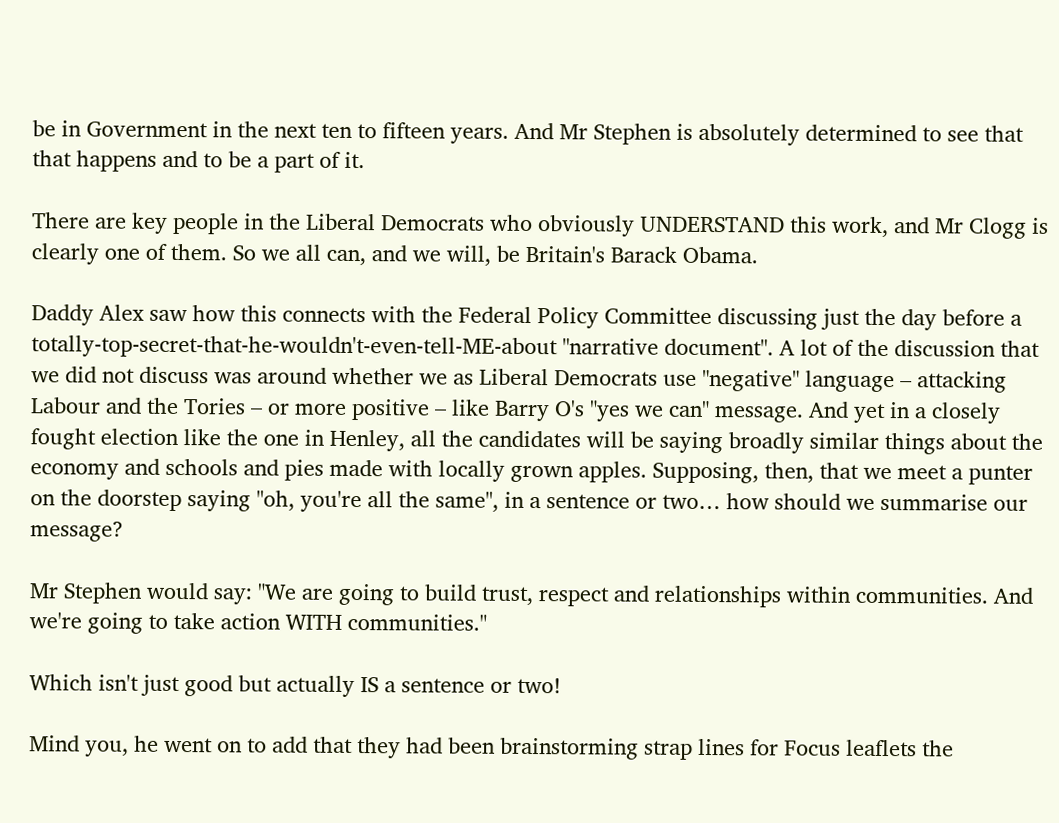be in Government in the next ten to fifteen years. And Mr Stephen is absolutely determined to see that that happens and to be a part of it.

There are key people in the Liberal Democrats who obviously UNDERSTAND this work, and Mr Clogg is clearly one of them. So we all can, and we will, be Britain's Barack Obama.

Daddy Alex saw how this connects with the Federal Policy Committee discussing just the day before a totally-top-secret-that-he-wouldn't-even-tell-ME-about "narrative document". A lot of the discussion that we did not discuss was around whether we as Liberal Democrats use "negative" language – attacking Labour and the Tories – or more positive – like Barry O's "yes we can" message. And yet in a closely fought election like the one in Henley, all the candidates will be saying broadly similar things about the economy and schools and pies made with locally grown apples. Supposing, then, that we meet a punter on the doorstep saying "oh, you're all the same", in a sentence or two… how should we summarise our message?

Mr Stephen would say: "We are going to build trust, respect and relationships within communities. And we're going to take action WITH communities."

Which isn't just good but actually IS a sentence or two!

Mind you, he went on to add that they had been brainstorming strap lines for Focus leaflets the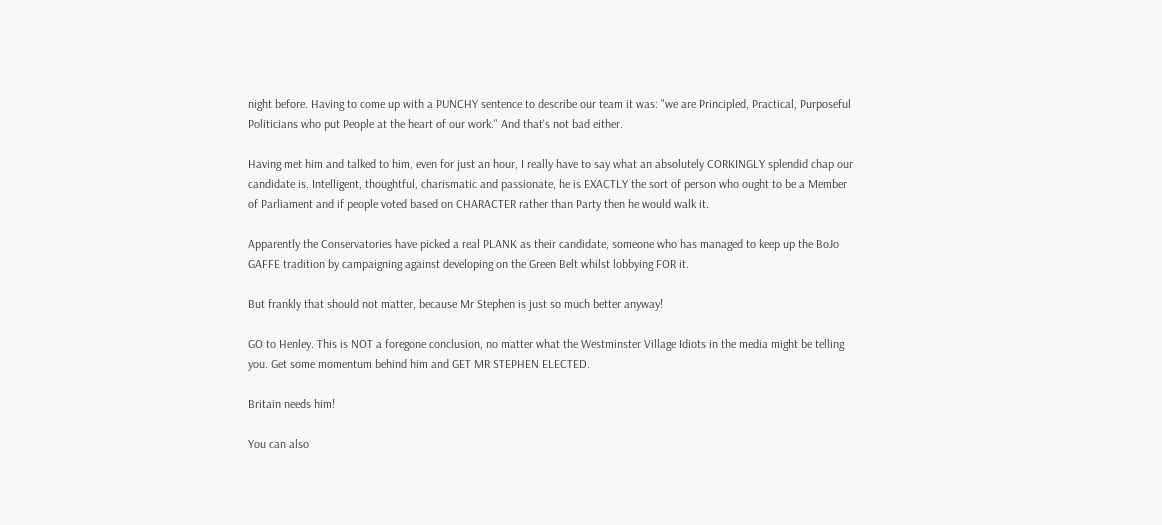night before. Having to come up with a PUNCHY sentence to describe our team it was: "we are Principled, Practical, Purposeful Politicians who put People at the heart of our work." And that's not bad either.

Having met him and talked to him, even for just an hour, I really have to say what an absolutely CORKINGLY splendid chap our candidate is. Intelligent, thoughtful, charismatic and passionate, he is EXACTLY the sort of person who ought to be a Member of Parliament and if people voted based on CHARACTER rather than Party then he would walk it.

Apparently the Conservatories have picked a real PLANK as their candidate, someone who has managed to keep up the BoJo GAFFE tradition by campaigning against developing on the Green Belt whilst lobbying FOR it.

But frankly that should not matter, because Mr Stephen is just so much better anyway!

GO to Henley. This is NOT a foregone conclusion, no matter what the Westminster Village Idiots in the media might be telling you. Get some momentum behind him and GET MR STEPHEN ELECTED.

Britain needs him!

You can also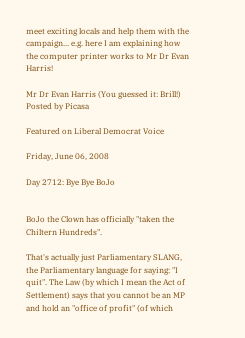meet exciting locals and help them with the campaign... e.g. here I am explaining how the computer printer works to Mr Dr Evan Harris!

Mr Dr Evan Harris (You guessed it: Brill!)
Posted by Picasa

Featured on Liberal Democrat Voice

Friday, June 06, 2008

Day 2712: Bye Bye BoJo


BoJo the Clown has officially "taken the Chiltern Hundreds".

That's actually just Parliamentary SLANG, the Parliamentary language for saying: "I quit". The Law (by which I mean the Act of Settlement) says that you cannot be an MP and hold an "office of profit" (of which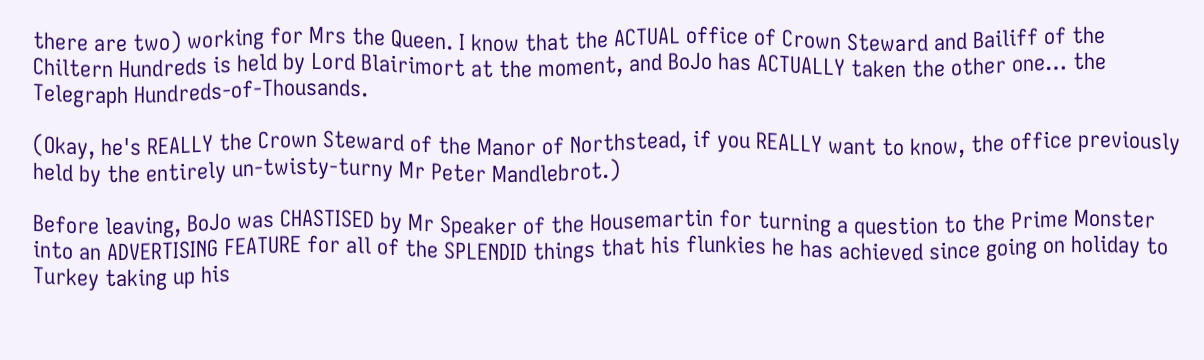there are two) working for Mrs the Queen. I know that the ACTUAL office of Crown Steward and Bailiff of the Chiltern Hundreds is held by Lord Blairimort at the moment, and BoJo has ACTUALLY taken the other one… the Telegraph Hundreds-of-Thousands.

(Okay, he's REALLY the Crown Steward of the Manor of Northstead, if you REALLY want to know, the office previously held by the entirely un-twisty-turny Mr Peter Mandlebrot.)

Before leaving, BoJo was CHASTISED by Mr Speaker of the Housemartin for turning a question to the Prime Monster into an ADVERTISING FEATURE for all of the SPLENDID things that his flunkies he has achieved since going on holiday to Turkey taking up his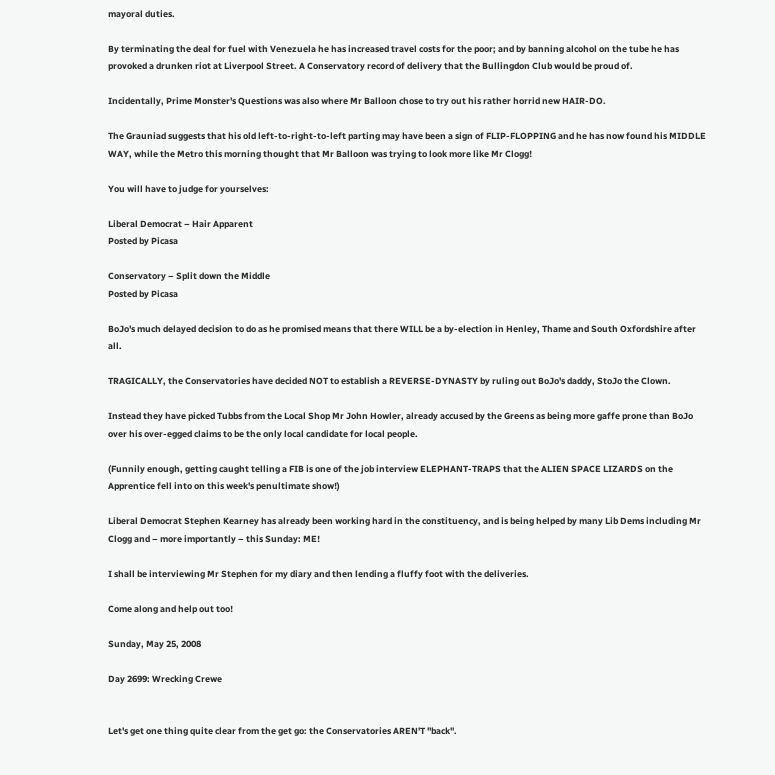mayoral duties.

By terminating the deal for fuel with Venezuela he has increased travel costs for the poor; and by banning alcohol on the tube he has provoked a drunken riot at Liverpool Street. A Conservatory record of delivery that the Bullingdon Club would be proud of.

Incidentally, Prime Monster's Questions was also where Mr Balloon chose to try out his rather horrid new HAIR-DO.

The Grauniad suggests that his old left-to-right-to-left parting may have been a sign of FLIP-FLOPPING and he has now found his MIDDLE WAY, while the Metro this morning thought that Mr Balloon was trying to look more like Mr Clogg!

You will have to judge for yourselves:

Liberal Democrat – Hair Apparent
Posted by Picasa

Conservatory – Split down the Middle
Posted by Picasa

BoJo's much delayed decision to do as he promised means that there WILL be a by-election in Henley, Thame and South Oxfordshire after all.

TRAGICALLY, the Conservatories have decided NOT to establish a REVERSE-DYNASTY by ruling out BoJo's daddy, StoJo the Clown.

Instead they have picked Tubbs from the Local Shop Mr John Howler, already accused by the Greens as being more gaffe prone than BoJo over his over-egged claims to be the only local candidate for local people.

(Funnily enough, getting caught telling a FIB is one of the job interview ELEPHANT-TRAPS that the ALIEN SPACE LIZARDS on the Apprentice fell into on this week's penultimate show!)

Liberal Democrat Stephen Kearney has already been working hard in the constituency, and is being helped by many Lib Dems including Mr Clogg and – more importantly – this Sunday: ME!

I shall be interviewing Mr Stephen for my diary and then lending a fluffy foot with the deliveries.

Come along and help out too!

Sunday, May 25, 2008

Day 2699: Wrecking Crewe


Let's get one thing quite clear from the get go: the Conservatories AREN'T "back".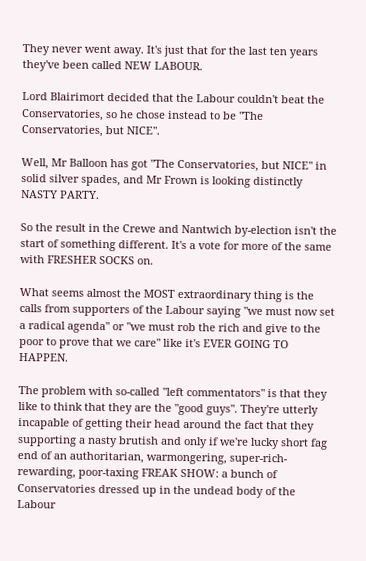They never went away. It's just that for the last ten years they've been called NEW LABOUR.

Lord Blairimort decided that the Labour couldn't beat the Conservatories, so he chose instead to be "The Conservatories, but NICE".

Well, Mr Balloon has got "The Conservatories, but NICE" in solid silver spades, and Mr Frown is looking distinctly NASTY PARTY.

So the result in the Crewe and Nantwich by-election isn't the start of something different. It's a vote for more of the same with FRESHER SOCKS on.

What seems almost the MOST extraordinary thing is the calls from supporters of the Labour saying "we must now set a radical agenda" or "we must rob the rich and give to the poor to prove that we care" like it's EVER GOING TO HAPPEN.

The problem with so-called "left commentators" is that they like to think that they are the "good guys". They're utterly incapable of getting their head around the fact that they supporting a nasty brutish and only if we're lucky short fag end of an authoritarian, warmongering, super-rich-rewarding, poor-taxing FREAK SHOW: a bunch of Conservatories dressed up in the undead body of the Labour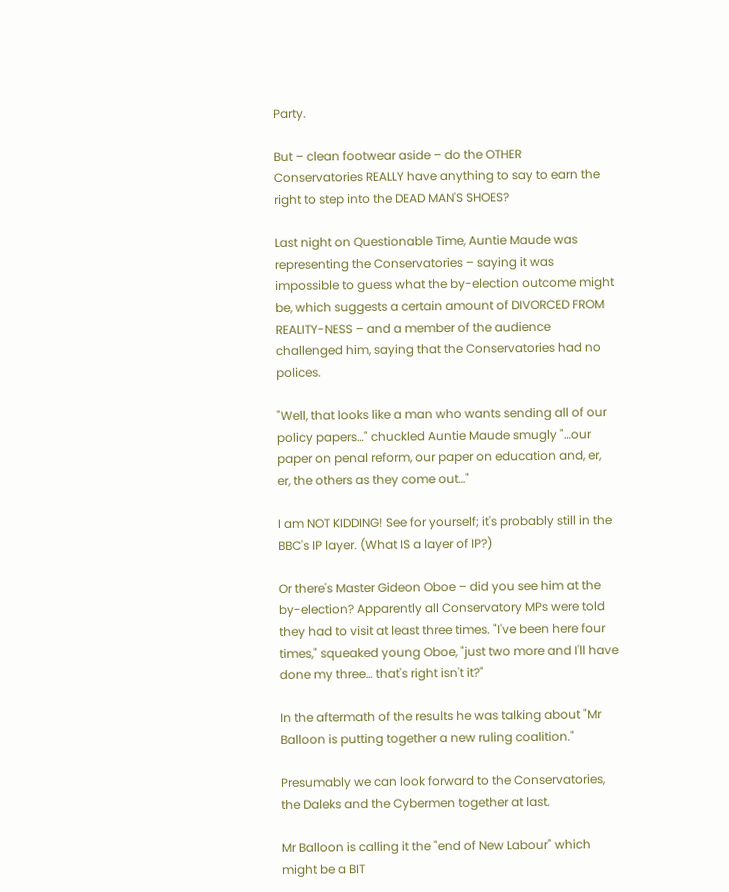Party.

But – clean footwear aside – do the OTHER Conservatories REALLY have anything to say to earn the right to step into the DEAD MAN'S SHOES?

Last night on Questionable Time, Auntie Maude was representing the Conservatories – saying it was impossible to guess what the by-election outcome might be, which suggests a certain amount of DIVORCED FROM REALITY-NESS – and a member of the audience challenged him, saying that the Conservatories had no polices.

"Well, that looks like a man who wants sending all of our policy papers…" chuckled Auntie Maude smugly "…our paper on penal reform, our paper on education and, er, er, the others as they come out…"

I am NOT KIDDING! See for yourself; it's probably still in the BBC's IP layer. (What IS a layer of IP?)

Or there's Master Gideon Oboe – did you see him at the by-election? Apparently all Conservatory MPs were told they had to visit at least three times. "I've been here four times," squeaked young Oboe, "just two more and I'll have done my three… that's right isn't it?"

In the aftermath of the results he was talking about "Mr Balloon is putting together a new ruling coalition."

Presumably we can look forward to the Conservatories, the Daleks and the Cybermen together at last.

Mr Balloon is calling it the "end of New Labour" which might be a BIT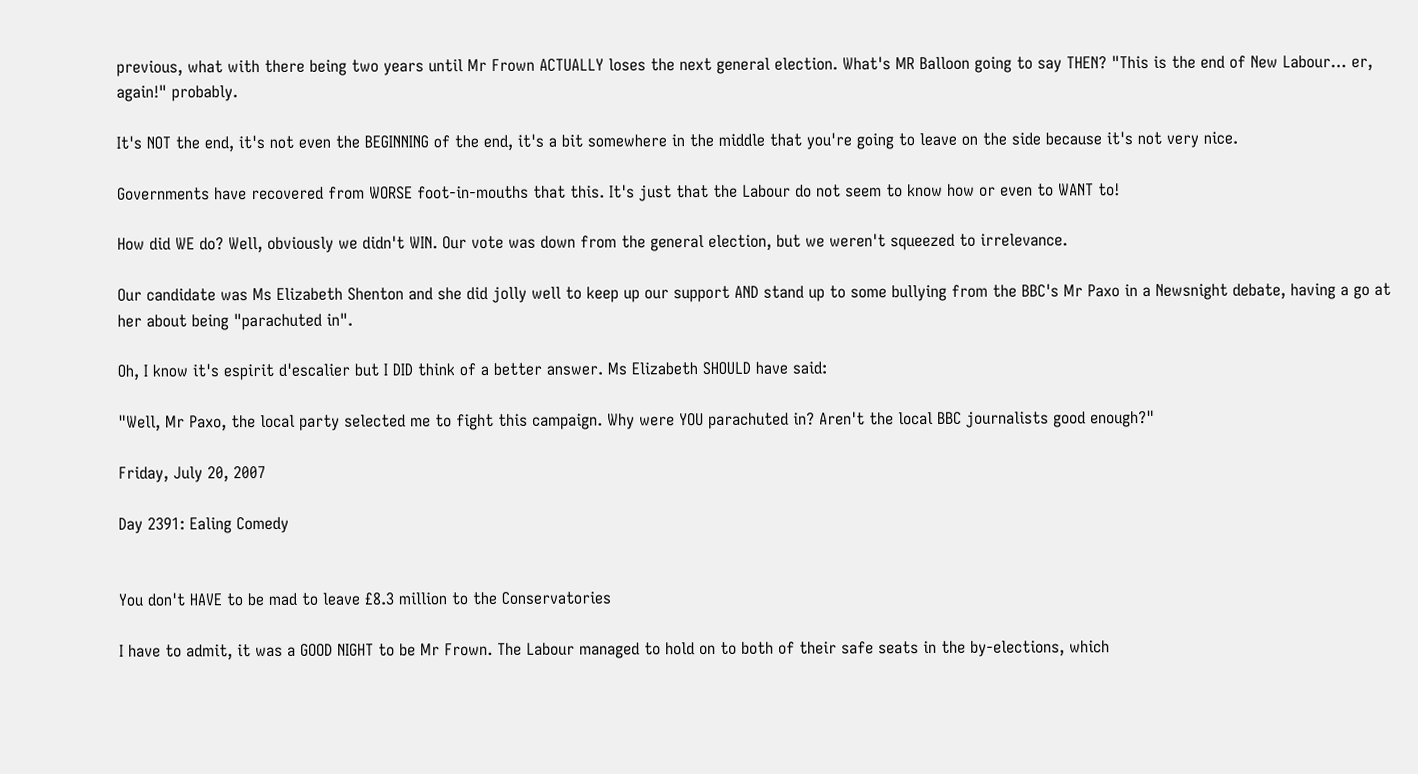previous, what with there being two years until Mr Frown ACTUALLY loses the next general election. What's MR Balloon going to say THEN? "This is the end of New Labour… er, again!" probably.

It's NOT the end, it's not even the BEGINNING of the end, it's a bit somewhere in the middle that you're going to leave on the side because it's not very nice.

Governments have recovered from WORSE foot-in-mouths that this. It's just that the Labour do not seem to know how or even to WANT to!

How did WE do? Well, obviously we didn't WIN. Our vote was down from the general election, but we weren't squeezed to irrelevance.

Our candidate was Ms Elizabeth Shenton and she did jolly well to keep up our support AND stand up to some bullying from the BBC's Mr Paxo in a Newsnight debate, having a go at her about being "parachuted in".

Oh, I know it's espirit d'escalier but I DID think of a better answer. Ms Elizabeth SHOULD have said:

"Well, Mr Paxo, the local party selected me to fight this campaign. Why were YOU parachuted in? Aren't the local BBC journalists good enough?"

Friday, July 20, 2007

Day 2391: Ealing Comedy


You don't HAVE to be mad to leave £8.3 million to the Conservatories

I have to admit, it was a GOOD NIGHT to be Mr Frown. The Labour managed to hold on to both of their safe seats in the by-elections, which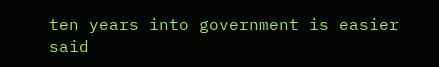ten years into government is easier said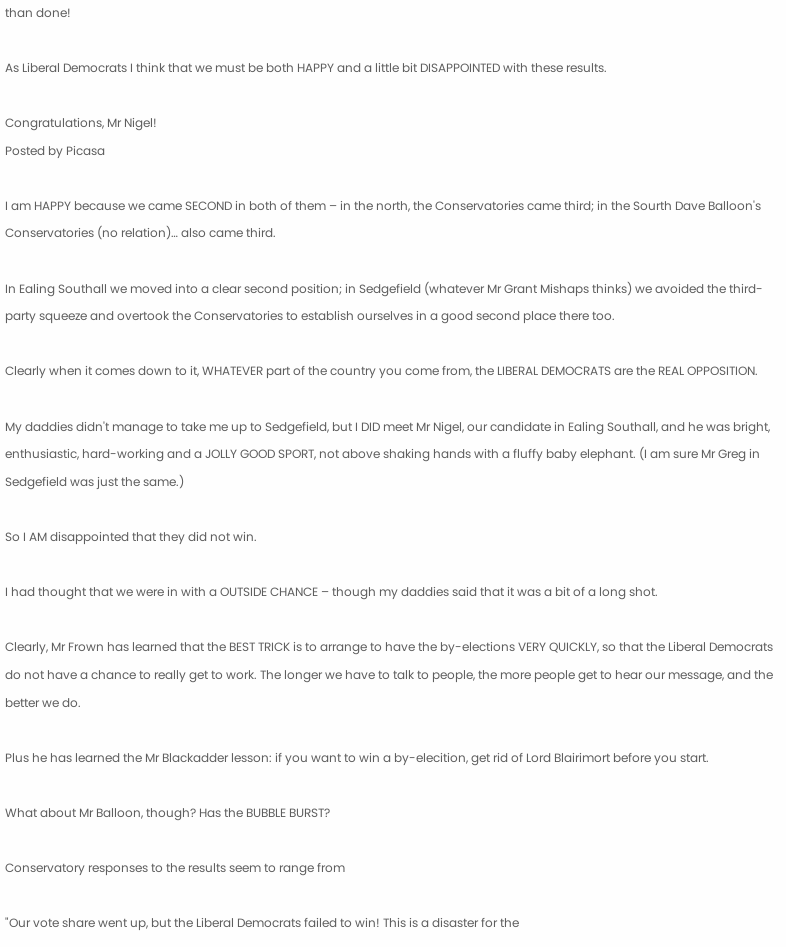than done!

As Liberal Democrats I think that we must be both HAPPY and a little bit DISAPPOINTED with these results.

Congratulations, Mr Nigel!
Posted by Picasa

I am HAPPY because we came SECOND in both of them – in the north, the Conservatories came third; in the Sourth Dave Balloon's Conservatories (no relation)… also came third.

In Ealing Southall we moved into a clear second position; in Sedgefield (whatever Mr Grant Mishaps thinks) we avoided the third-party squeeze and overtook the Conservatories to establish ourselves in a good second place there too.

Clearly when it comes down to it, WHATEVER part of the country you come from, the LIBERAL DEMOCRATS are the REAL OPPOSITION.

My daddies didn't manage to take me up to Sedgefield, but I DID meet Mr Nigel, our candidate in Ealing Southall, and he was bright, enthusiastic, hard-working and a JOLLY GOOD SPORT, not above shaking hands with a fluffy baby elephant. (I am sure Mr Greg in Sedgefield was just the same.)

So I AM disappointed that they did not win.

I had thought that we were in with a OUTSIDE CHANCE – though my daddies said that it was a bit of a long shot.

Clearly, Mr Frown has learned that the BEST TRICK is to arrange to have the by-elections VERY QUICKLY, so that the Liberal Democrats do not have a chance to really get to work. The longer we have to talk to people, the more people get to hear our message, and the better we do.

Plus he has learned the Mr Blackadder lesson: if you want to win a by-elecition, get rid of Lord Blairimort before you start.

What about Mr Balloon, though? Has the BUBBLE BURST?

Conservatory responses to the results seem to range from

"Our vote share went up, but the Liberal Democrats failed to win! This is a disaster for the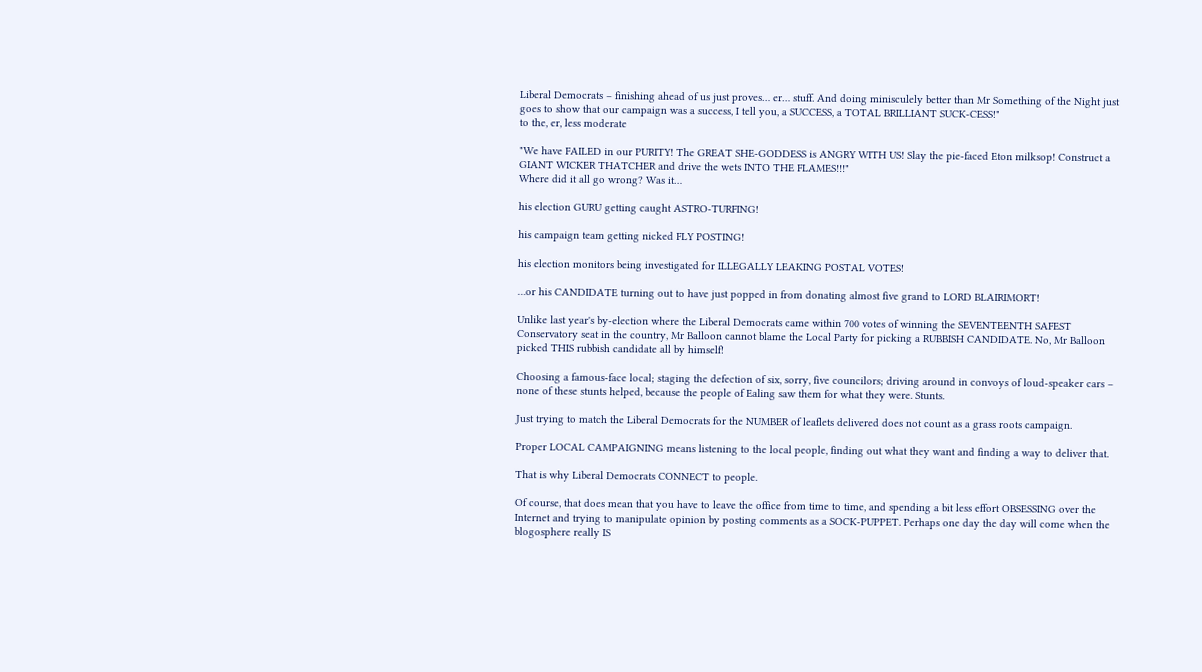Liberal Democrats – finishing ahead of us just proves… er… stuff. And doing minisculely better than Mr Something of the Night just goes to show that our campaign was a success, I tell you, a SUCCESS, a TOTAL BRILLIANT SUCK-CESS!"
to the, er, less moderate

"We have FAILED in our PURITY! The GREAT SHE-GODDESS is ANGRY WITH US! Slay the pie-faced Eton milksop! Construct a GIANT WICKER THATCHER and drive the wets INTO THE FLAMES!!!"
Where did it all go wrong? Was it…

his election GURU getting caught ASTRO-TURFING!

his campaign team getting nicked FLY POSTING!

his election monitors being investigated for ILLEGALLY LEAKING POSTAL VOTES!

…or his CANDIDATE turning out to have just popped in from donating almost five grand to LORD BLAIRIMORT!

Unlike last year's by-election where the Liberal Democrats came within 700 votes of winning the SEVENTEENTH SAFEST Conservatory seat in the country, Mr Balloon cannot blame the Local Party for picking a RUBBISH CANDIDATE. No, Mr Balloon picked THIS rubbish candidate all by himself!

Choosing a famous-face local; staging the defection of six, sorry, five councilors; driving around in convoys of loud-speaker cars – none of these stunts helped, because the people of Ealing saw them for what they were. Stunts.

Just trying to match the Liberal Democrats for the NUMBER of leaflets delivered does not count as a grass roots campaign.

Proper LOCAL CAMPAIGNING means listening to the local people, finding out what they want and finding a way to deliver that.

That is why Liberal Democrats CONNECT to people.

Of course, that does mean that you have to leave the office from time to time, and spending a bit less effort OBSESSING over the Internet and trying to manipulate opinion by posting comments as a SOCK-PUPPET. Perhaps one day the day will come when the blogosphere really IS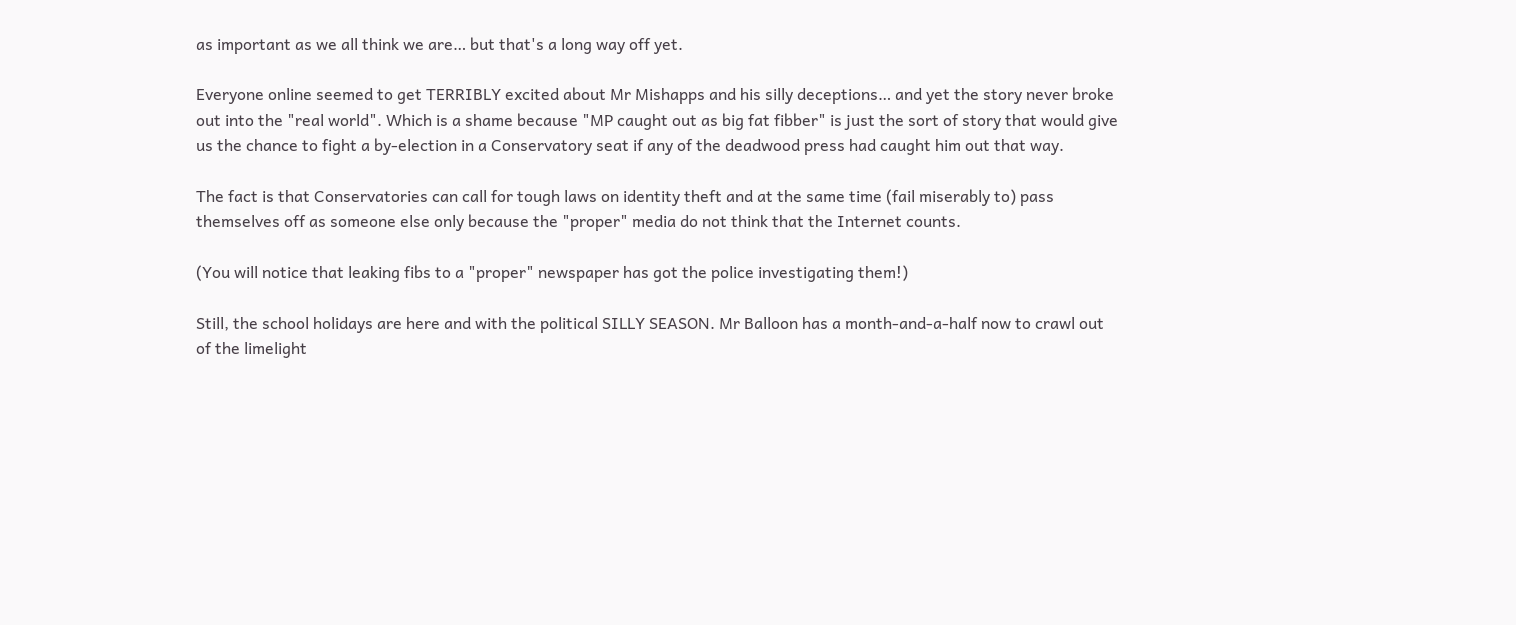as important as we all think we are… but that's a long way off yet.

Everyone online seemed to get TERRIBLY excited about Mr Mishapps and his silly deceptions… and yet the story never broke out into the "real world". Which is a shame because "MP caught out as big fat fibber" is just the sort of story that would give us the chance to fight a by-election in a Conservatory seat if any of the deadwood press had caught him out that way.

The fact is that Conservatories can call for tough laws on identity theft and at the same time (fail miserably to) pass themselves off as someone else only because the "proper" media do not think that the Internet counts.

(You will notice that leaking fibs to a "proper" newspaper has got the police investigating them!)

Still, the school holidays are here and with the political SILLY SEASON. Mr Balloon has a month-and-a-half now to crawl out of the limelight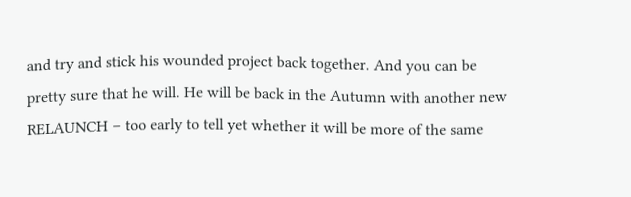and try and stick his wounded project back together. And you can be pretty sure that he will. He will be back in the Autumn with another new RELAUNCH – too early to tell yet whether it will be more of the same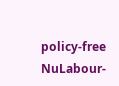policy-free NuLabour-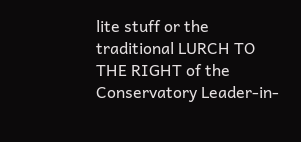lite stuff or the traditional LURCH TO THE RIGHT of the Conservatory Leader-in-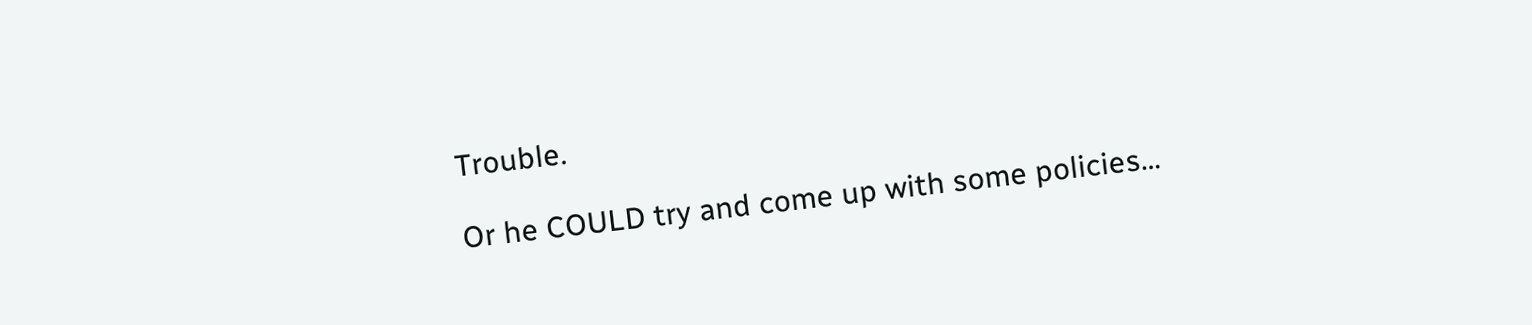Trouble.

Or he COULD try and come up with some policies…